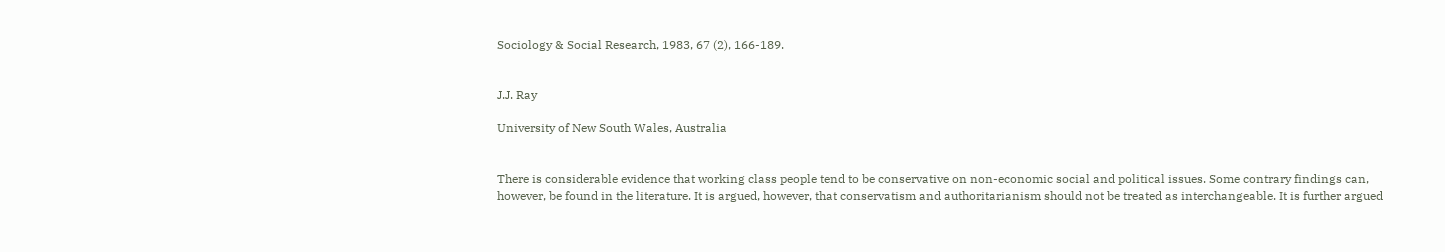Sociology & Social Research, 1983, 67 (2), 166-189.


J.J. Ray

University of New South Wales, Australia


There is considerable evidence that working class people tend to be conservative on non-economic social and political issues. Some contrary findings can, however, be found in the literature. It is argued, however, that conservatism and authoritarianism should not be treated as interchangeable. It is further argued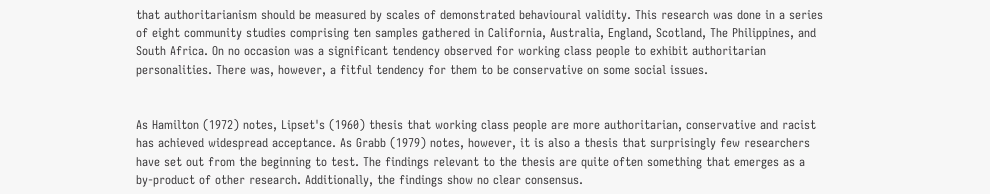that authoritarianism should be measured by scales of demonstrated behavioural validity. This research was done in a series of eight community studies comprising ten samples gathered in California, Australia, England, Scotland, The Philippines, and South Africa. On no occasion was a significant tendency observed for working class people to exhibit authoritarian personalities. There was, however, a fitful tendency for them to be conservative on some social issues.


As Hamilton (1972) notes, Lipset's (1960) thesis that working class people are more authoritarian, conservative and racist has achieved widespread acceptance. As Grabb (1979) notes, however, it is also a thesis that surprisingly few researchers have set out from the beginning to test. The findings relevant to the thesis are quite often something that emerges as a by-product of other research. Additionally, the findings show no clear consensus.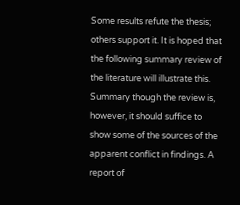Some results refute the thesis; others support it. It is hoped that the following summary review of the literature will illustrate this. Summary though the review is, however, it should suffice to show some of the sources of the apparent conflict in findings. A report of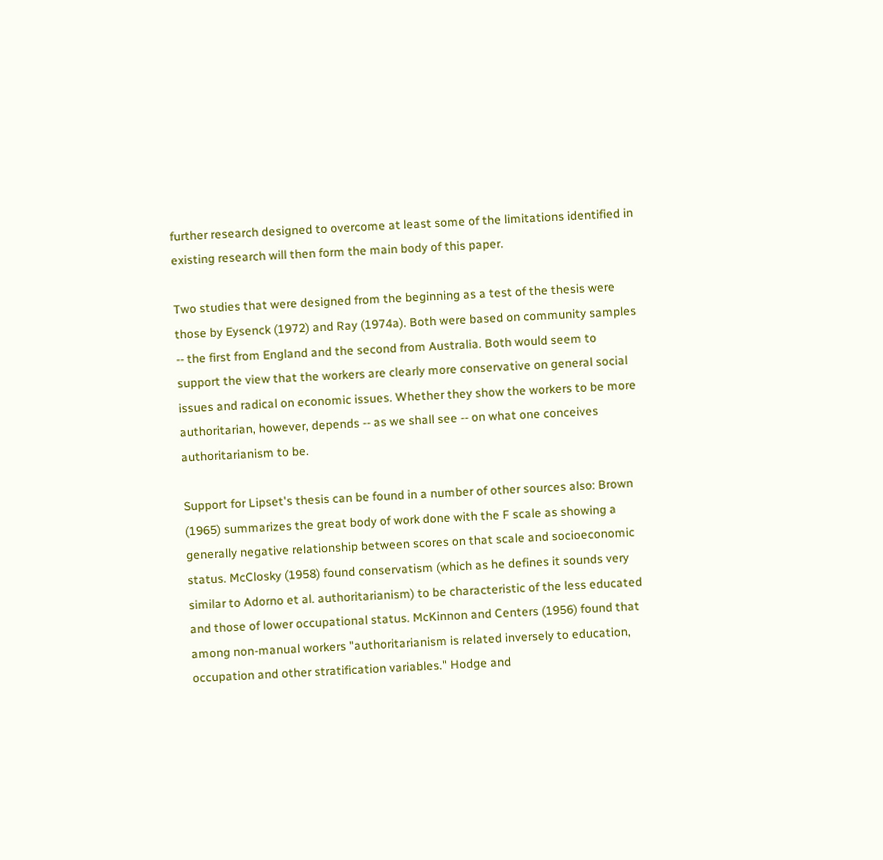further research designed to overcome at least some of the limitations identified in existing research will then form the main body of this paper.

Two studies that were designed from the beginning as a test of the thesis were those by Eysenck (1972) and Ray (1974a). Both were based on community samples -- the first from England and the second from Australia. Both would seem to support the view that the workers are clearly more conservative on general social issues and radical on economic issues. Whether they show the workers to be more authoritarian, however, depends -- as we shall see -- on what one conceives authoritarianism to be.

Support for Lipset's thesis can be found in a number of other sources also: Brown (1965) summarizes the great body of work done with the F scale as showing a generally negative relationship between scores on that scale and socioeconomic status. McClosky (1958) found conservatism (which as he defines it sounds very similar to Adorno et al. authoritarianism) to be characteristic of the less educated and those of lower occupational status. McKinnon and Centers (1956) found that among non-manual workers "authoritarianism is related inversely to education, occupation and other stratification variables." Hodge and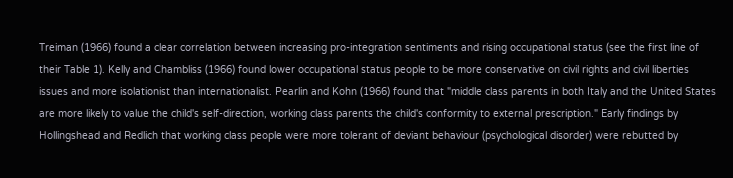Treiman (1966) found a clear correlation between increasing pro-integration sentiments and rising occupational status (see the first line of their Table 1). Kelly and Chambliss (1966) found lower occupational status people to be more conservative on civil rights and civil liberties issues and more isolationist than internationalist. Pearlin and Kohn (1966) found that "middle class parents in both Italy and the United States are more likely to value the child's self-direction, working class parents the child's conformity to external prescription." Early findings by Hollingshead and Redlich that working class people were more tolerant of deviant behaviour (psychological disorder) were rebutted by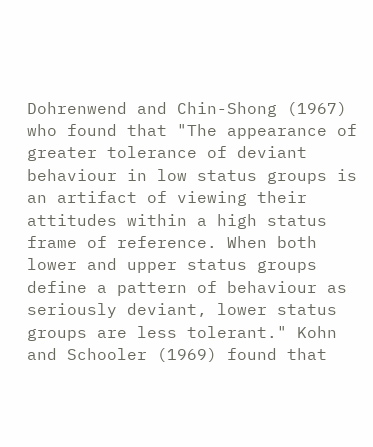Dohrenwend and Chin-Shong (1967) who found that "The appearance of greater tolerance of deviant behaviour in low status groups is an artifact of viewing their attitudes within a high status frame of reference. When both lower and upper status groups define a pattern of behaviour as seriously deviant, lower status groups are less tolerant." Kohn and Schooler (1969) found that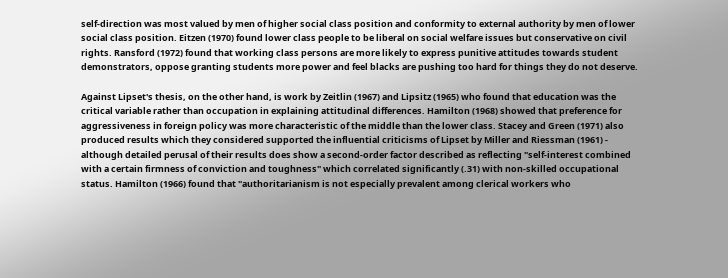self-direction was most valued by men of higher social class position and conformity to external authority by men of lower social class position. Eitzen (1970) found lower class people to be liberal on social welfare issues but conservative on civil rights. Ransford (1972) found that working class persons are more likely to express punitive attitudes towards student demonstrators, oppose granting students more power and feel blacks are pushing too hard for things they do not deserve.

Against Lipset's thesis, on the other hand, is work by Zeitlin (1967) and Lipsitz (1965) who found that education was the critical variable rather than occupation in explaining attitudinal differences. Hamilton (1968) showed that preference for aggressiveness in foreign policy was more characteristic of the middle than the lower class. Stacey and Green (1971) also produced results which they considered supported the influential criticisms of Lipset by Miller and Riessman (1961) - although detailed perusal of their results does show a second-order factor described as reflecting "self-interest combined with a certain firmness of conviction and toughness" which correlated significantly (.31) with non-skilled occupational status. Hamilton (1966) found that "authoritarianism is not especially prevalent among clerical workers who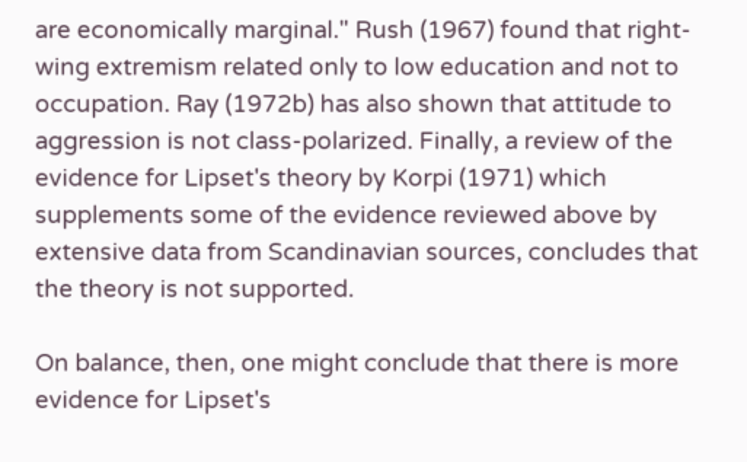are economically marginal." Rush (1967) found that right-wing extremism related only to low education and not to occupation. Ray (1972b) has also shown that attitude to aggression is not class-polarized. Finally, a review of the evidence for Lipset's theory by Korpi (1971) which supplements some of the evidence reviewed above by extensive data from Scandinavian sources, concludes that the theory is not supported.

On balance, then, one might conclude that there is more evidence for Lipset's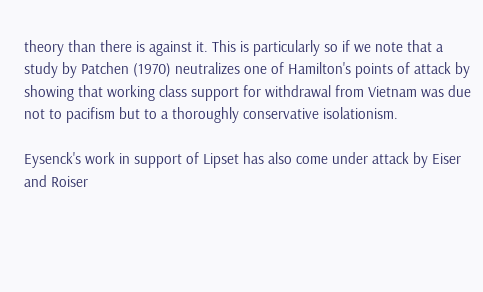theory than there is against it. This is particularly so if we note that a study by Patchen (1970) neutralizes one of Hamilton's points of attack by showing that working class support for withdrawal from Vietnam was due not to pacifism but to a thoroughly conservative isolationism.

Eysenck's work in support of Lipset has also come under attack by Eiser and Roiser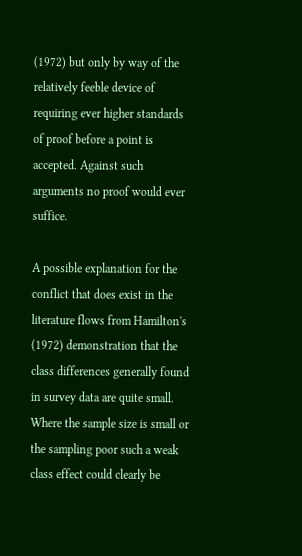(1972) but only by way of the relatively feeble device of requiring ever higher standards of proof before a point is accepted. Against such arguments no proof would ever suffice.

A possible explanation for the conflict that does exist in the literature flows from Hamilton's (1972) demonstration that the class differences generally found in survey data are quite small. Where the sample size is small or the sampling poor such a weak class effect could clearly be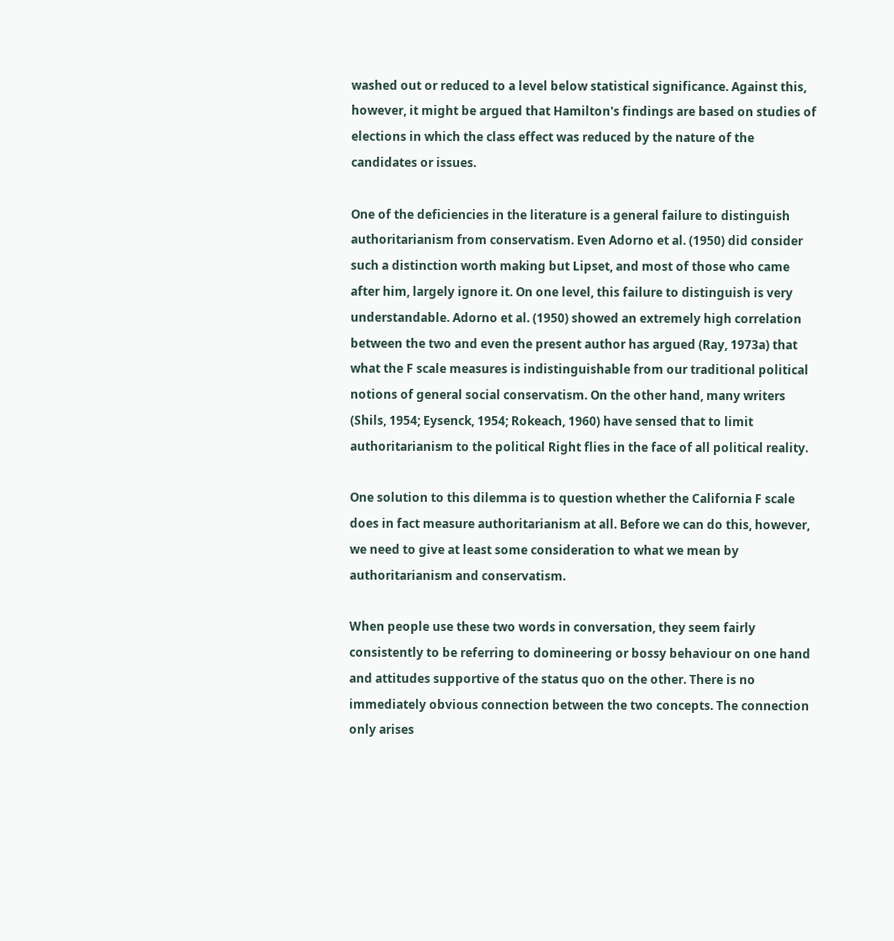washed out or reduced to a level below statistical significance. Against this, however, it might be argued that Hamilton's findings are based on studies of elections in which the class effect was reduced by the nature of the candidates or issues.

One of the deficiencies in the literature is a general failure to distinguish authoritarianism from conservatism. Even Adorno et al. (1950) did consider such a distinction worth making but Lipset, and most of those who came after him, largely ignore it. On one level, this failure to distinguish is very understandable. Adorno et al. (1950) showed an extremely high correlation between the two and even the present author has argued (Ray, 1973a) that what the F scale measures is indistinguishable from our traditional political notions of general social conservatism. On the other hand, many writers (Shils, 1954; Eysenck, 1954; Rokeach, 1960) have sensed that to limit authoritarianism to the political Right flies in the face of all political reality.

One solution to this dilemma is to question whether the California F scale does in fact measure authoritarianism at all. Before we can do this, however, we need to give at least some consideration to what we mean by authoritarianism and conservatism.

When people use these two words in conversation, they seem fairly consistently to be referring to domineering or bossy behaviour on one hand and attitudes supportive of the status quo on the other. There is no immediately obvious connection between the two concepts. The connection only arises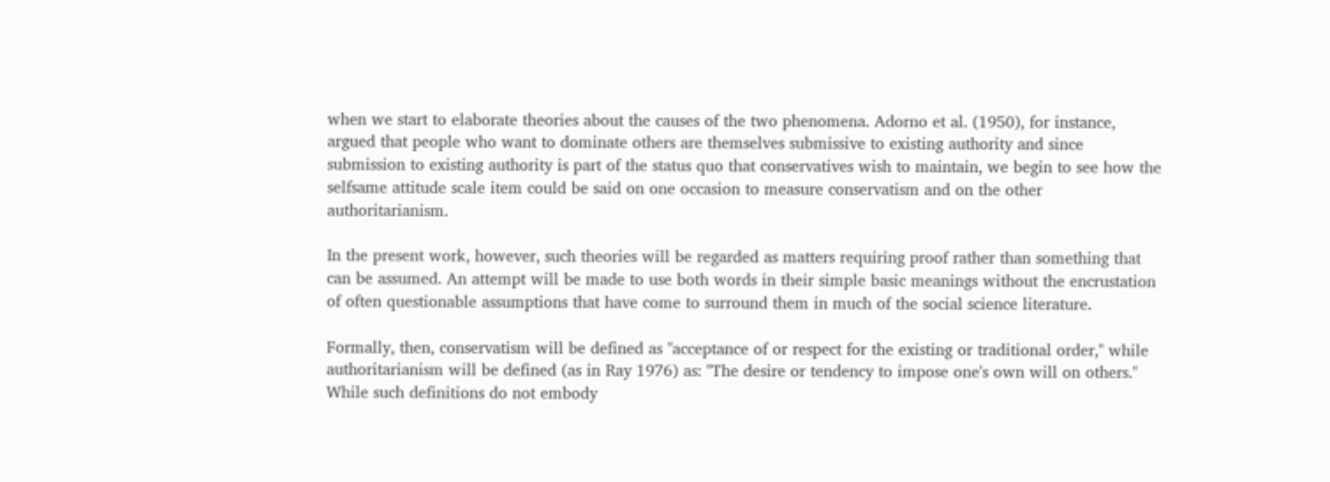when we start to elaborate theories about the causes of the two phenomena. Adorno et al. (1950), for instance, argued that people who want to dominate others are themselves submissive to existing authority and since submission to existing authority is part of the status quo that conservatives wish to maintain, we begin to see how the selfsame attitude scale item could be said on one occasion to measure conservatism and on the other authoritarianism.

In the present work, however, such theories will be regarded as matters requiring proof rather than something that can be assumed. An attempt will be made to use both words in their simple basic meanings without the encrustation of often questionable assumptions that have come to surround them in much of the social science literature.

Formally, then, conservatism will be defined as "acceptance of or respect for the existing or traditional order," while authoritarianism will be defined (as in Ray 1976) as: "The desire or tendency to impose one's own will on others." While such definitions do not embody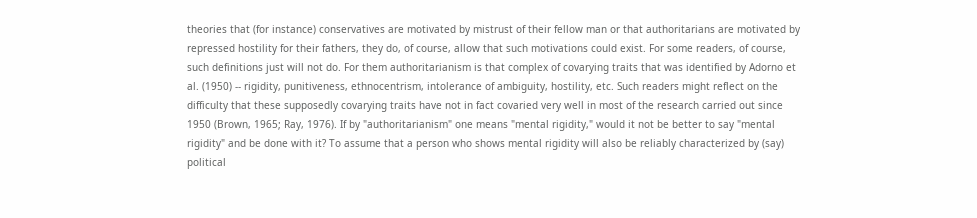theories that (for instance) conservatives are motivated by mistrust of their fellow man or that authoritarians are motivated by repressed hostility for their fathers, they do, of course, allow that such motivations could exist. For some readers, of course, such definitions just will not do. For them authoritarianism is that complex of covarying traits that was identified by Adorno et al. (1950) -- rigidity, punitiveness, ethnocentrism, intolerance of ambiguity, hostility, etc. Such readers might reflect on the difficulty that these supposedly covarying traits have not in fact covaried very well in most of the research carried out since 1950 (Brown, 1965; Ray, 1976). If by "authoritarianism" one means "mental rigidity," would it not be better to say "mental rigidity" and be done with it? To assume that a person who shows mental rigidity will also be reliably characterized by (say) political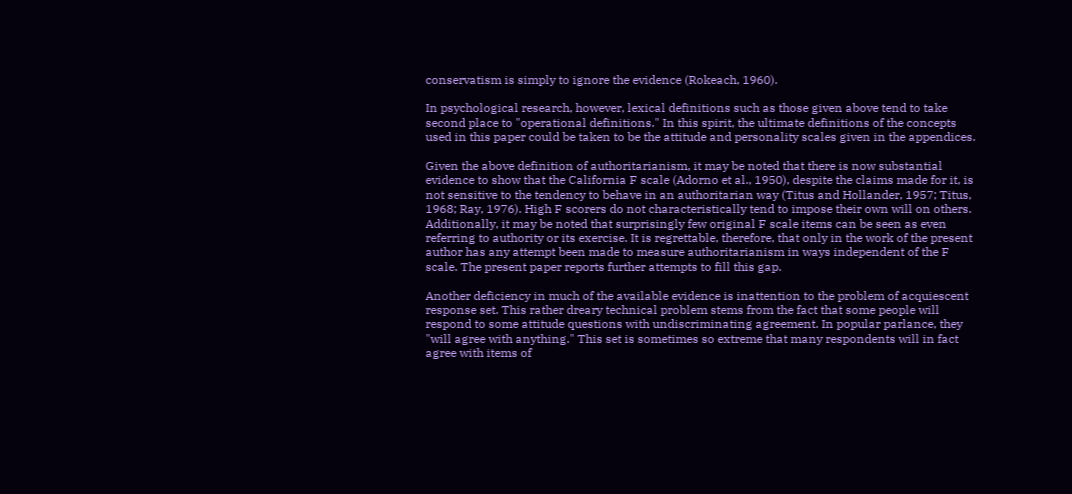conservatism is simply to ignore the evidence (Rokeach, 1960).

In psychological research, however, lexical definitions such as those given above tend to take second place to "operational definitions." In this spirit, the ultimate definitions of the concepts used in this paper could be taken to be the attitude and personality scales given in the appendices.

Given the above definition of authoritarianism, it may be noted that there is now substantial evidence to show that the California F scale (Adorno et al., 1950), despite the claims made for it, is not sensitive to the tendency to behave in an authoritarian way (Titus and Hollander, 1957; Titus, 1968; Ray, 1976). High F scorers do not characteristically tend to impose their own will on others. Additionally, it may be noted that surprisingly few original F scale items can be seen as even referring to authority or its exercise. It is regrettable, therefore, that only in the work of the present author has any attempt been made to measure authoritarianism in ways independent of the F scale. The present paper reports further attempts to fill this gap.

Another deficiency in much of the available evidence is inattention to the problem of acquiescent response set. This rather dreary technical problem stems from the fact that some people will respond to some attitude questions with undiscriminating agreement. In popular parlance, they "will agree with anything." This set is sometimes so extreme that many respondents will in fact agree with items of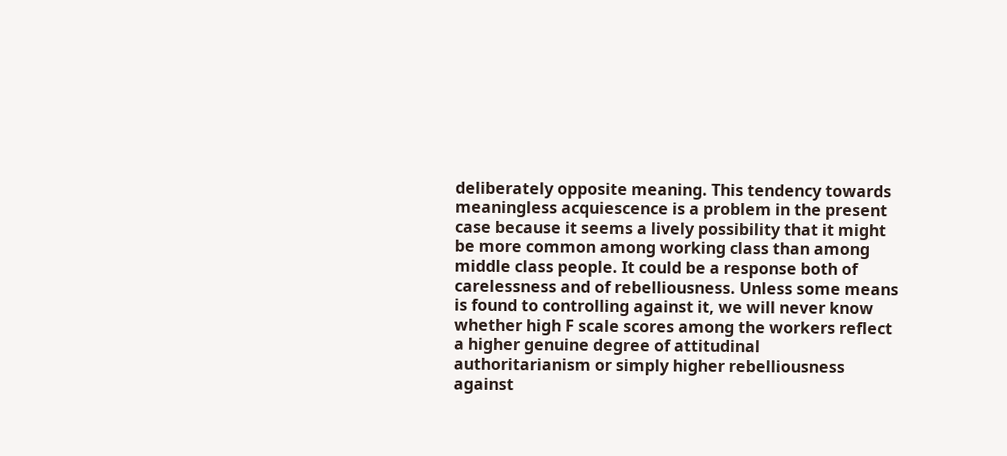deliberately opposite meaning. This tendency towards meaningless acquiescence is a problem in the present case because it seems a lively possibility that it might be more common among working class than among middle class people. It could be a response both of carelessness and of rebelliousness. Unless some means is found to controlling against it, we will never know whether high F scale scores among the workers reflect a higher genuine degree of attitudinal authoritarianism or simply higher rebelliousness against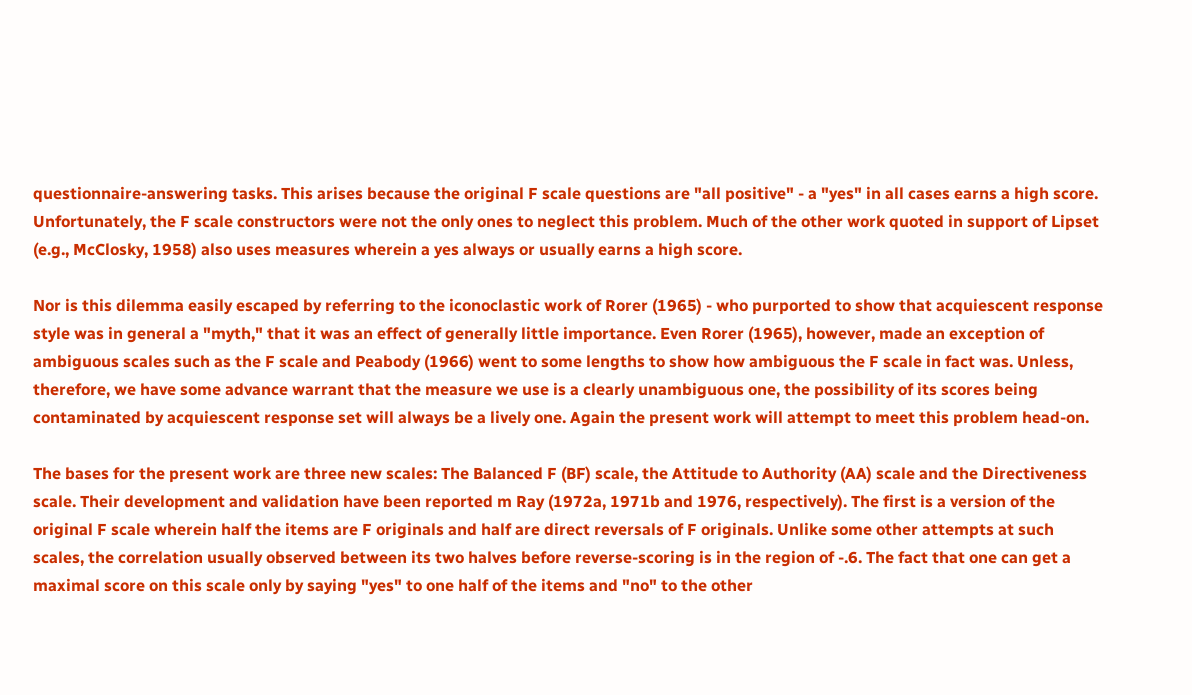questionnaire-answering tasks. This arises because the original F scale questions are "all positive" - a "yes" in all cases earns a high score. Unfortunately, the F scale constructors were not the only ones to neglect this problem. Much of the other work quoted in support of Lipset (e.g., McClosky, 1958) also uses measures wherein a yes always or usually earns a high score.

Nor is this dilemma easily escaped by referring to the iconoclastic work of Rorer (1965) - who purported to show that acquiescent response style was in general a "myth," that it was an effect of generally little importance. Even Rorer (1965), however, made an exception of ambiguous scales such as the F scale and Peabody (1966) went to some lengths to show how ambiguous the F scale in fact was. Unless, therefore, we have some advance warrant that the measure we use is a clearly unambiguous one, the possibility of its scores being contaminated by acquiescent response set will always be a lively one. Again the present work will attempt to meet this problem head-on.

The bases for the present work are three new scales: The Balanced F (BF) scale, the Attitude to Authority (AA) scale and the Directiveness scale. Their development and validation have been reported m Ray (1972a, 1971b and 1976, respectively). The first is a version of the original F scale wherein half the items are F originals and half are direct reversals of F originals. Unlike some other attempts at such scales, the correlation usually observed between its two halves before reverse-scoring is in the region of -.6. The fact that one can get a maximal score on this scale only by saying "yes" to one half of the items and "no" to the other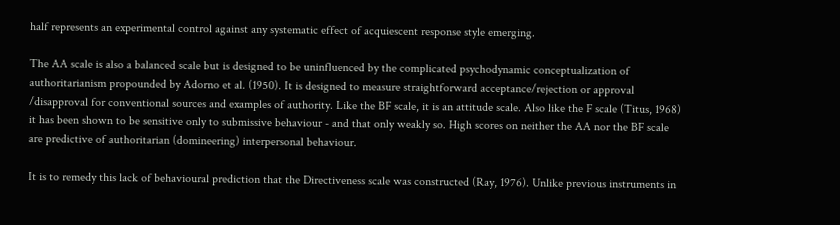half represents an experimental control against any systematic effect of acquiescent response style emerging.

The AA scale is also a balanced scale but is designed to be uninfluenced by the complicated psychodynamic conceptualization of authoritarianism propounded by Adorno et al. (1950). It is designed to measure straightforward acceptance/rejection or approval /disapproval for conventional sources and examples of authority. Like the BF scale, it is an attitude scale. Also like the F scale (Titus, 1968) it has been shown to be sensitive only to submissive behaviour - and that only weakly so. High scores on neither the AA nor the BF scale are predictive of authoritarian (domineering) interpersonal behaviour.

It is to remedy this lack of behavioural prediction that the Directiveness scale was constructed (Ray, 1976). Unlike previous instruments in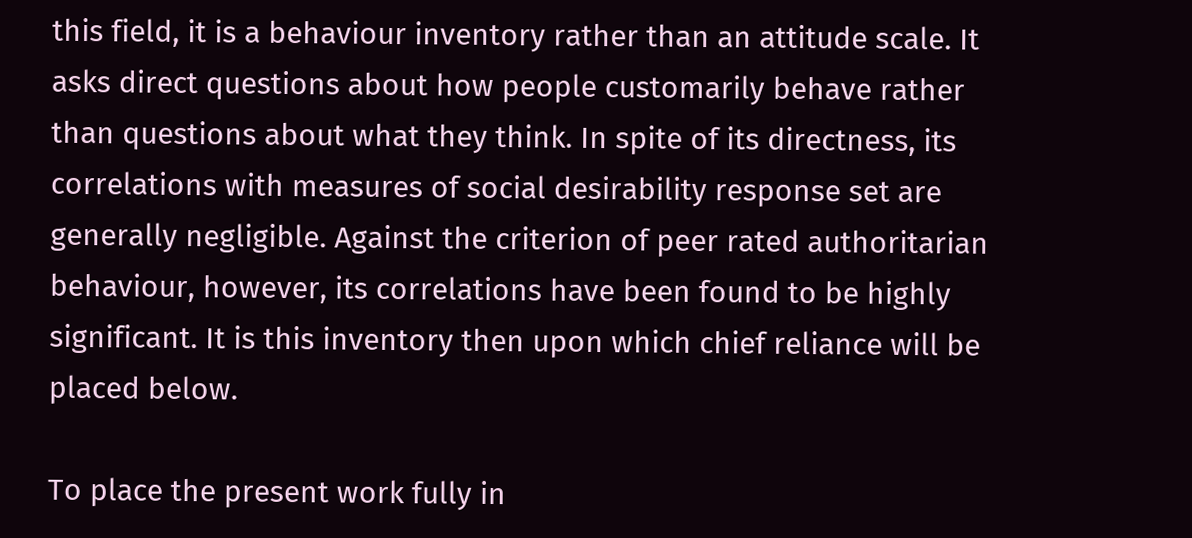this field, it is a behaviour inventory rather than an attitude scale. It asks direct questions about how people customarily behave rather than questions about what they think. In spite of its directness, its correlations with measures of social desirability response set are generally negligible. Against the criterion of peer rated authoritarian behaviour, however, its correlations have been found to be highly significant. It is this inventory then upon which chief reliance will be placed below.

To place the present work fully in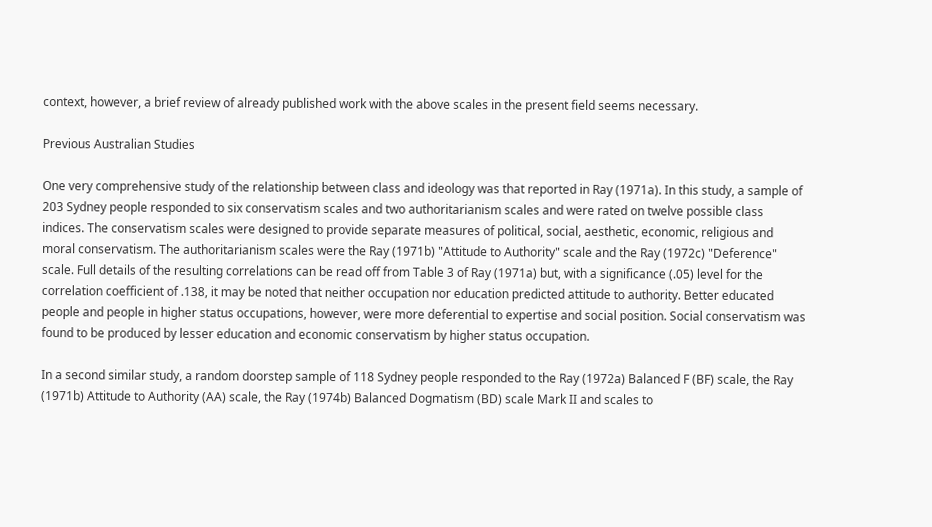context, however, a brief review of already published work with the above scales in the present field seems necessary.

Previous Australian Studies

One very comprehensive study of the relationship between class and ideology was that reported in Ray (1971a). In this study, a sample of 203 Sydney people responded to six conservatism scales and two authoritarianism scales and were rated on twelve possible class indices. The conservatism scales were designed to provide separate measures of political, social, aesthetic, economic, religious and moral conservatism. The authoritarianism scales were the Ray (1971b) "Attitude to Authority" scale and the Ray (1972c) "Deference" scale. Full details of the resulting correlations can be read off from Table 3 of Ray (1971a) but, with a significance (.05) level for the correlation coefficient of .138, it may be noted that neither occupation nor education predicted attitude to authority. Better educated people and people in higher status occupations, however, were more deferential to expertise and social position. Social conservatism was found to be produced by lesser education and economic conservatism by higher status occupation.

In a second similar study, a random doorstep sample of 118 Sydney people responded to the Ray (1972a) Balanced F (BF) scale, the Ray (1971b) Attitude to Authority (AA) scale, the Ray (1974b) Balanced Dogmatism (BD) scale Mark II and scales to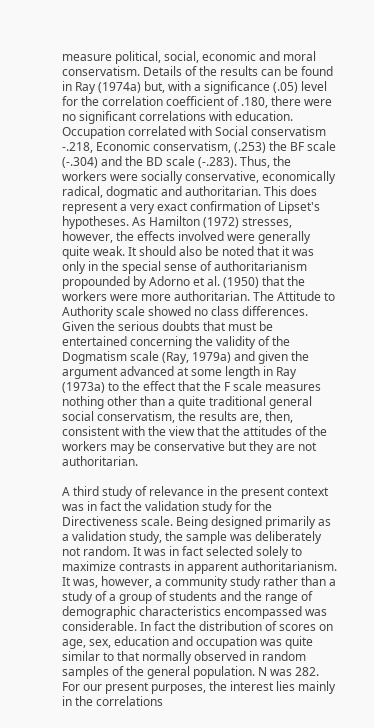measure political, social, economic and moral conservatism. Details of the results can be found in Ray (1974a) but, with a significance (.05) level for the correlation coefficient of .180, there were no significant correlations with education. Occupation correlated with Social conservatism -.218, Economic conservatism, (.253) the BF scale (-.304) and the BD scale (-.283). Thus, the workers were socially conservative, economically radical, dogmatic and authoritarian. This does represent a very exact confirmation of Lipset's hypotheses. As Hamilton (1972) stresses, however, the effects involved were generally quite weak. It should also be noted that it was only in the special sense of authoritarianism propounded by Adorno et al. (1950) that the workers were more authoritarian. The Attitude to Authority scale showed no class differences. Given the serious doubts that must be entertained concerning the validity of the Dogmatism scale (Ray, 1979a) and given the argument advanced at some length in Ray (1973a) to the effect that the F scale measures nothing other than a quite traditional general social conservatism, the results are, then, consistent with the view that the attitudes of the workers may be conservative but they are not authoritarian.

A third study of relevance in the present context was in fact the validation study for the Directiveness scale. Being designed primarily as a validation study, the sample was deliberately not random. It was in fact selected solely to maximize contrasts in apparent authoritarianism. It was, however, a community study rather than a study of a group of students and the range of demographic characteristics encompassed was considerable. In fact the distribution of scores on age, sex, education and occupation was quite similar to that normally observed in random samples of the general population. N was 282. For our present purposes, the interest lies mainly in the correlations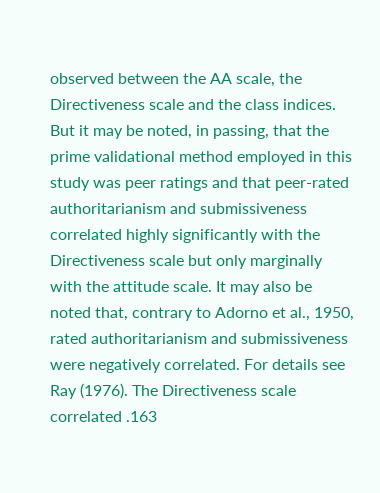observed between the AA scale, the Directiveness scale and the class indices. But it may be noted, in passing, that the prime validational method employed in this study was peer ratings and that peer-rated authoritarianism and submissiveness correlated highly significantly with the Directiveness scale but only marginally with the attitude scale. It may also be noted that, contrary to Adorno et al., 1950, rated authoritarianism and submissiveness were negatively correlated. For details see Ray (1976). The Directiveness scale correlated .163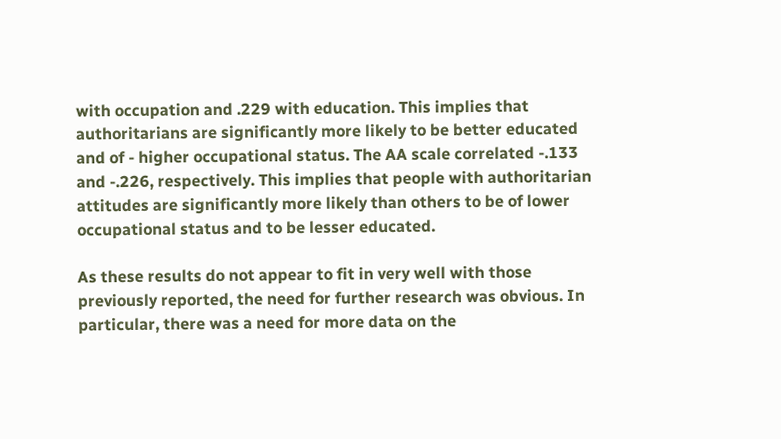with occupation and .229 with education. This implies that authoritarians are significantly more likely to be better educated and of - higher occupational status. The AA scale correlated -.133 and -.226, respectively. This implies that people with authoritarian attitudes are significantly more likely than others to be of lower occupational status and to be lesser educated.

As these results do not appear to fit in very well with those previously reported, the need for further research was obvious. In particular, there was a need for more data on the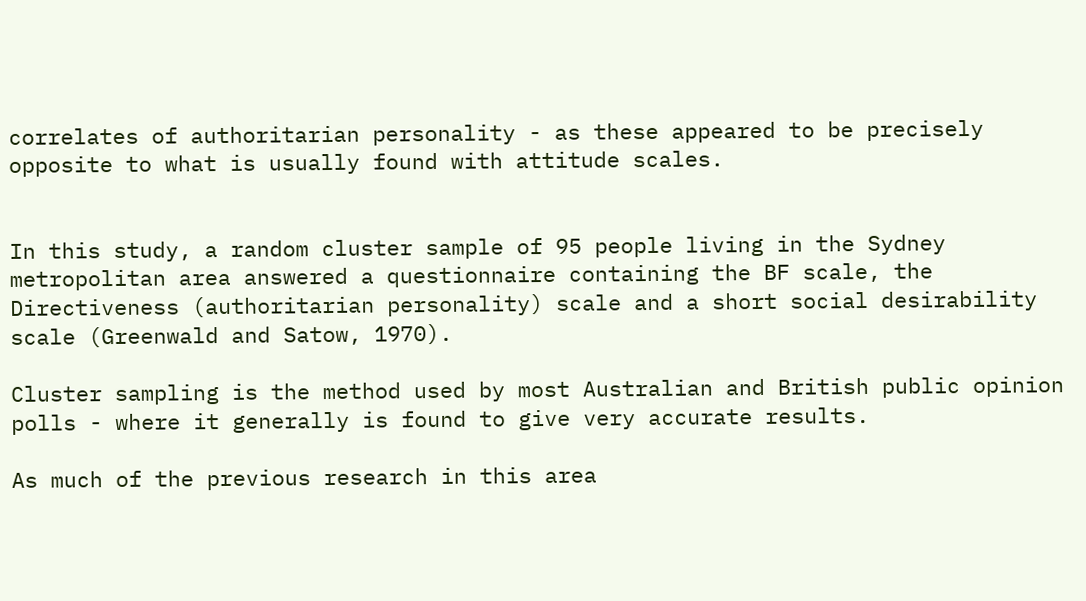correlates of authoritarian personality - as these appeared to be precisely opposite to what is usually found with attitude scales.


In this study, a random cluster sample of 95 people living in the Sydney metropolitan area answered a questionnaire containing the BF scale, the Directiveness (authoritarian personality) scale and a short social desirability scale (Greenwald and Satow, 1970).

Cluster sampling is the method used by most Australian and British public opinion polls - where it generally is found to give very accurate results.

As much of the previous research in this area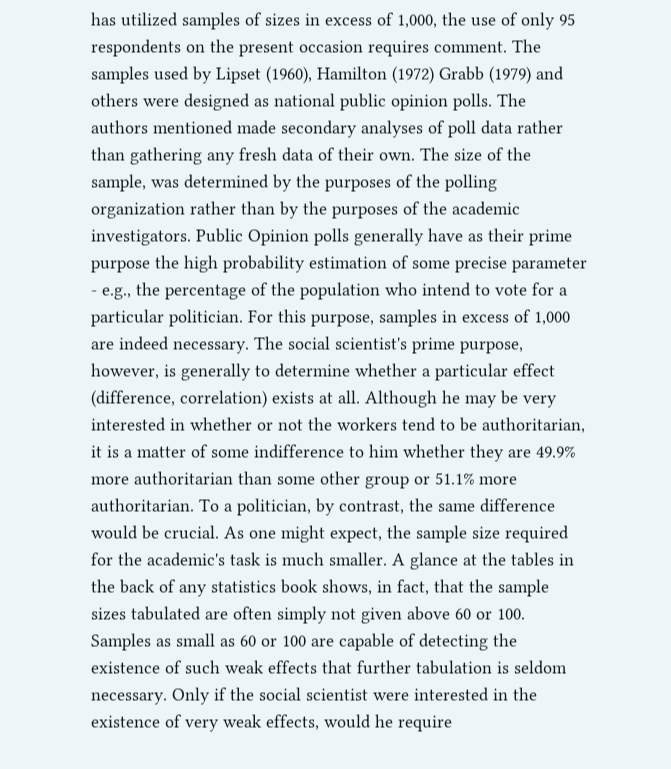has utilized samples of sizes in excess of 1,000, the use of only 95 respondents on the present occasion requires comment. The samples used by Lipset (1960), Hamilton (1972) Grabb (1979) and others were designed as national public opinion polls. The authors mentioned made secondary analyses of poll data rather than gathering any fresh data of their own. The size of the sample, was determined by the purposes of the polling organization rather than by the purposes of the academic investigators. Public Opinion polls generally have as their prime purpose the high probability estimation of some precise parameter - e.g., the percentage of the population who intend to vote for a particular politician. For this purpose, samples in excess of 1,000 are indeed necessary. The social scientist's prime purpose, however, is generally to determine whether a particular effect (difference, correlation) exists at all. Although he may be very interested in whether or not the workers tend to be authoritarian, it is a matter of some indifference to him whether they are 49.9% more authoritarian than some other group or 51.1% more authoritarian. To a politician, by contrast, the same difference would be crucial. As one might expect, the sample size required for the academic's task is much smaller. A glance at the tables in the back of any statistics book shows, in fact, that the sample sizes tabulated are often simply not given above 60 or 100. Samples as small as 60 or 100 are capable of detecting the existence of such weak effects that further tabulation is seldom necessary. Only if the social scientist were interested in the existence of very weak effects, would he require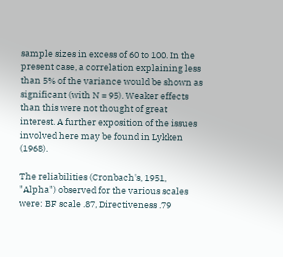sample sizes in excess of 60 to 100. In the present case, a correlation explaining less than 5% of the variance would be shown as significant (with N = 95). Weaker effects than this were not thought of great interest. A further exposition of the issues involved here may be found in Lykken (1968).

The reliabilities (Cronbach's, 1951, "Alpha") observed for the various scales were: BF scale .87, Directiveness .79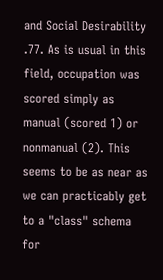and Social Desirability .77. As is usual in this field, occupation was scored simply as manual (scored 1) or nonmanual (2). This seems to be as near as we can practicably get to a "class" schema for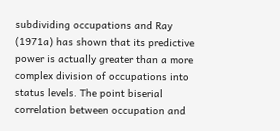subdividing occupations and Ray (1971a) has shown that its predictive power is actually greater than a more complex division of occupations into status levels. The point biserial correlation between occupation and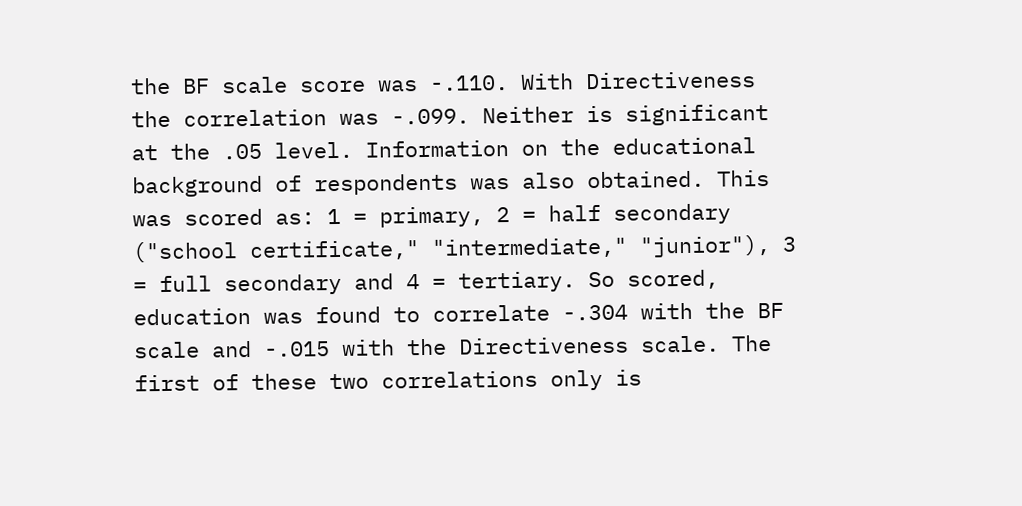the BF scale score was -.110. With Directiveness the correlation was -.099. Neither is significant at the .05 level. Information on the educational background of respondents was also obtained. This was scored as: 1 = primary, 2 = half secondary ("school certificate," "intermediate," "junior"), 3 = full secondary and 4 = tertiary. So scored, education was found to correlate -.304 with the BF scale and -.015 with the Directiveness scale. The first of these two correlations only is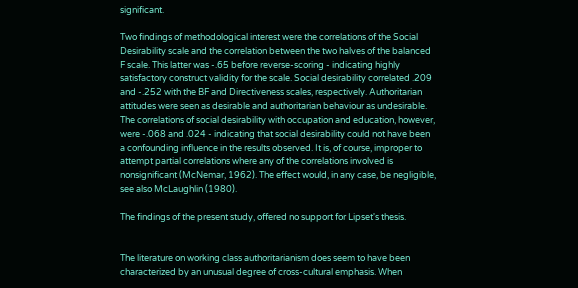significant.

Two findings of methodological interest were the correlations of the Social Desirability scale and the correlation between the two halves of the balanced F scale. This latter was -.65 before reverse-scoring - indicating highly satisfactory construct validity for the scale. Social desirability correlated .209 and -.252 with the BF and Directiveness scales, respectively. Authoritarian attitudes were seen as desirable and authoritarian behaviour as undesirable. The correlations of social desirability with occupation and education, however, were -.068 and .024 - indicating that social desirability could not have been a confounding influence in the results observed. It is, of course, improper to attempt partial correlations where any of the correlations involved is nonsignificant (McNemar, 1962). The effect would, in any case, be negligible, see also McLaughlin (1980).

The findings of the present study, offered no support for Lipset's thesis.


The literature on working class authoritarianism does seem to have been characterized by an unusual degree of cross-cultural emphasis. When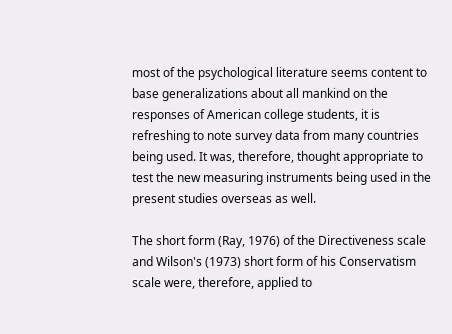most of the psychological literature seems content to base generalizations about all mankind on the responses of American college students, it is refreshing to note survey data from many countries being used. It was, therefore, thought appropriate to test the new measuring instruments being used in the present studies overseas as well.

The short form (Ray, 1976) of the Directiveness scale and Wilson's (1973) short form of his Conservatism scale were, therefore, applied to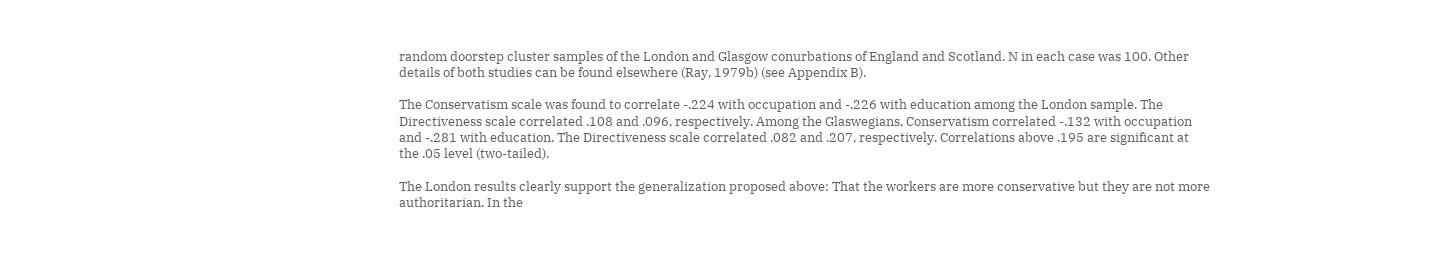random doorstep cluster samples of the London and Glasgow conurbations of England and Scotland. N in each case was 100. Other details of both studies can be found elsewhere (Ray, 1979b) (see Appendix B).

The Conservatism scale was found to correlate -.224 with occupation and -.226 with education among the London sample. The Directiveness scale correlated .108 and .096, respectively. Among the Glaswegians, Conservatism correlated -.132 with occupation and -.281 with education. The Directiveness scale correlated .082 and .207, respectively. Correlations above .195 are significant at the .05 level (two-tailed).

The London results clearly support the generalization proposed above: That the workers are more conservative but they are not more authoritarian. In the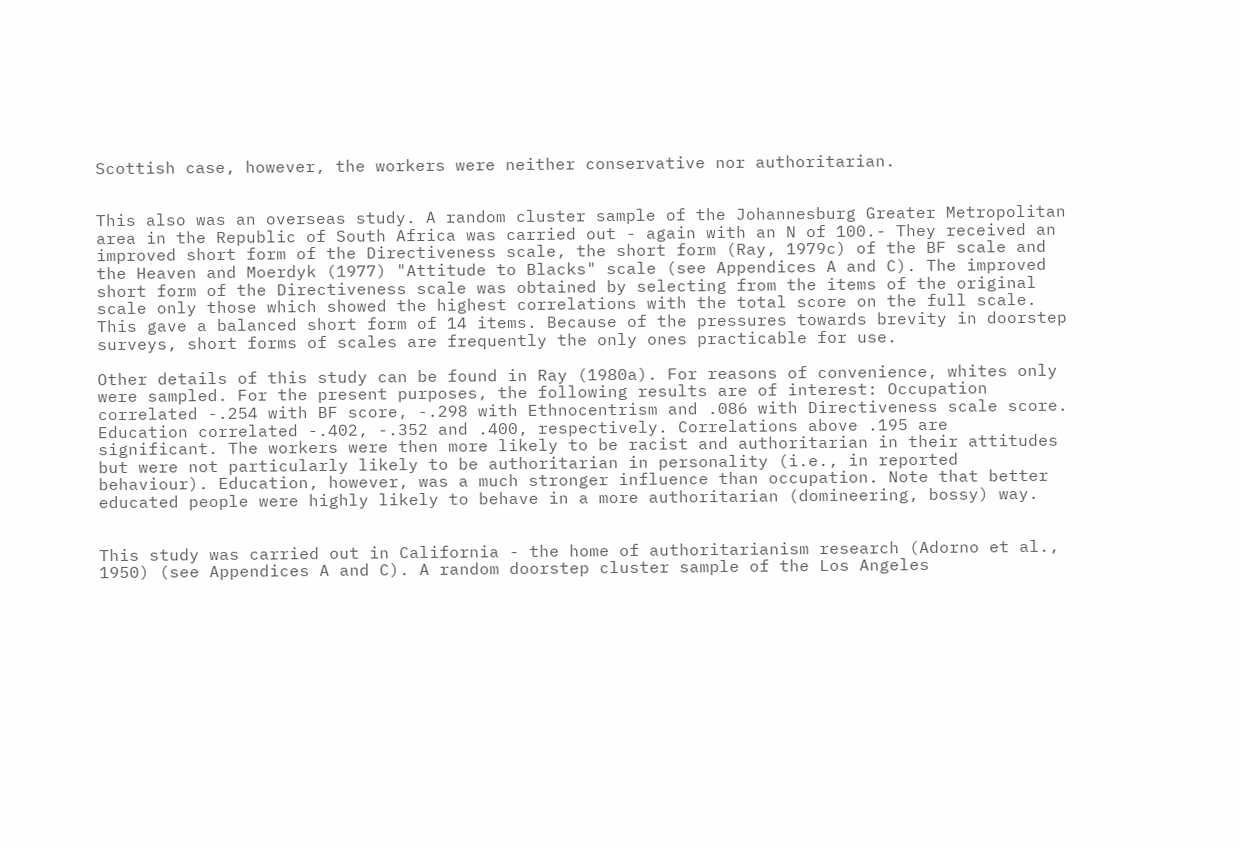Scottish case, however, the workers were neither conservative nor authoritarian.


This also was an overseas study. A random cluster sample of the Johannesburg Greater Metropolitan area in the Republic of South Africa was carried out - again with an N of 100.- They received an improved short form of the Directiveness scale, the short form (Ray, 1979c) of the BF scale and the Heaven and Moerdyk (1977) "Attitude to Blacks" scale (see Appendices A and C). The improved short form of the Directiveness scale was obtained by selecting from the items of the original scale only those which showed the highest correlations with the total score on the full scale. This gave a balanced short form of 14 items. Because of the pressures towards brevity in doorstep surveys, short forms of scales are frequently the only ones practicable for use.

Other details of this study can be found in Ray (1980a). For reasons of convenience, whites only were sampled. For the present purposes, the following results are of interest: Occupation correlated -.254 with BF score, -.298 with Ethnocentrism and .086 with Directiveness scale score. Education correlated -.402, -.352 and .400, respectively. Correlations above .195 are significant. The workers were then more likely to be racist and authoritarian in their attitudes but were not particularly likely to be authoritarian in personality (i.e., in reported behaviour). Education, however, was a much stronger influence than occupation. Note that better educated people were highly likely to behave in a more authoritarian (domineering, bossy) way.


This study was carried out in California - the home of authoritarianism research (Adorno et al., 1950) (see Appendices A and C). A random doorstep cluster sample of the Los Angeles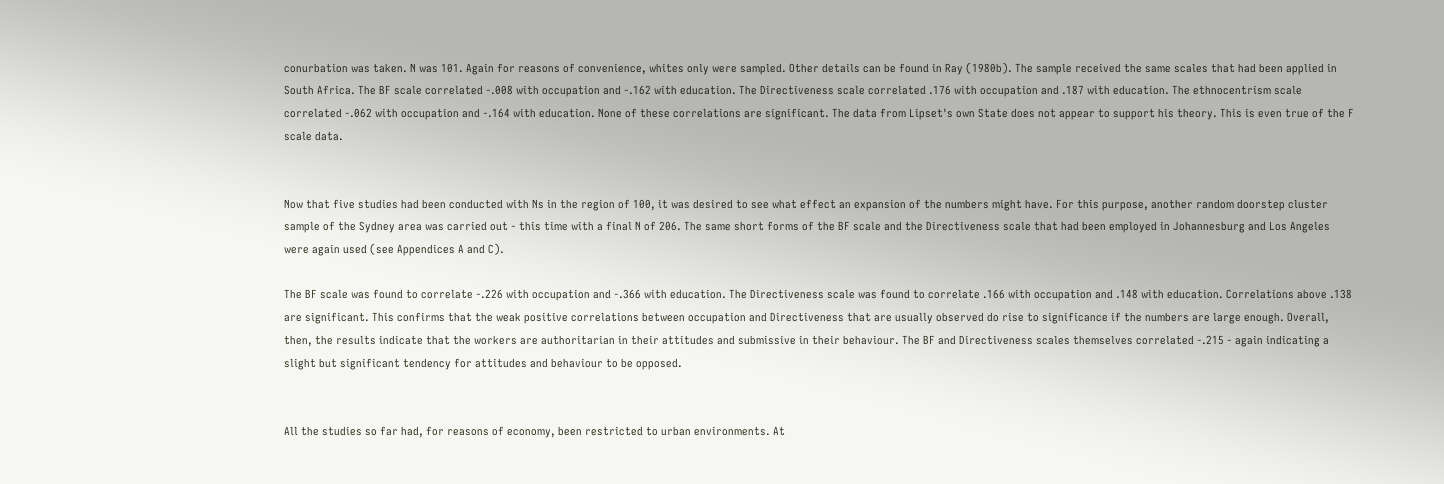conurbation was taken. N was 101. Again for reasons of convenience, whites only were sampled. Other details can be found in Ray (1980b). The sample received the same scales that had been applied in South Africa. The BF scale correlated -.008 with occupation and -.162 with education. The Directiveness scale correlated .176 with occupation and .187 with education. The ethnocentrism scale correlated -.062 with occupation and -.164 with education. None of these correlations are significant. The data from Lipset's own State does not appear to support his theory. This is even true of the F scale data.


Now that five studies had been conducted with Ns in the region of 100, it was desired to see what effect an expansion of the numbers might have. For this purpose, another random doorstep cluster sample of the Sydney area was carried out - this time with a final N of 206. The same short forms of the BF scale and the Directiveness scale that had been employed in Johannesburg and Los Angeles were again used (see Appendices A and C).

The BF scale was found to correlate -.226 with occupation and -.366 with education. The Directiveness scale was found to correlate .166 with occupation and .148 with education. Correlations above .138 are significant. This confirms that the weak positive correlations between occupation and Directiveness that are usually observed do rise to significance if the numbers are large enough. Overall, then, the results indicate that the workers are authoritarian in their attitudes and submissive in their behaviour. The BF and Directiveness scales themselves correlated -.215 - again indicating a slight but significant tendency for attitudes and behaviour to be opposed.


All the studies so far had, for reasons of economy, been restricted to urban environments. At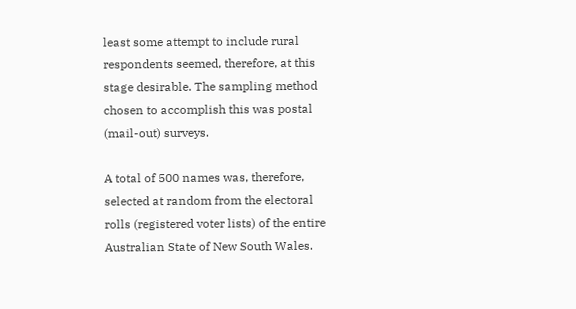least some attempt to include rural respondents seemed, therefore, at this stage desirable. The sampling method chosen to accomplish this was postal (mail-out) surveys.

A total of 500 names was, therefore, selected at random from the electoral rolls (registered voter lists) of the entire Australian State of New South Wales.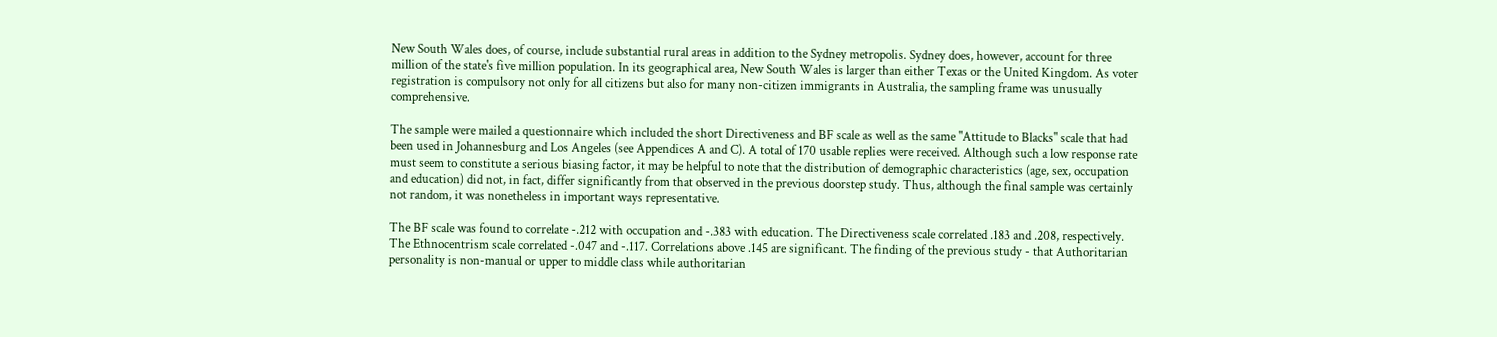New South Wales does, of course, include substantial rural areas in addition to the Sydney metropolis. Sydney does, however, account for three million of the state's five million population. In its geographical area, New South Wales is larger than either Texas or the United Kingdom. As voter registration is compulsory not only for all citizens but also for many non-citizen immigrants in Australia, the sampling frame was unusually comprehensive.

The sample were mailed a questionnaire which included the short Directiveness and BF scale as well as the same "Attitude to Blacks" scale that had been used in Johannesburg and Los Angeles (see Appendices A and C). A total of 170 usable replies were received. Although such a low response rate must seem to constitute a serious biasing factor, it may be helpful to note that the distribution of demographic characteristics (age, sex, occupation and education) did not, in fact, differ significantly from that observed in the previous doorstep study. Thus, although the final sample was certainly not random, it was nonetheless in important ways representative.

The BF scale was found to correlate -.212 with occupation and -.383 with education. The Directiveness scale correlated .183 and .208, respectively. The Ethnocentrism scale correlated -.047 and -.117. Correlations above .145 are significant. The finding of the previous study - that Authoritarian personality is non-manual or upper to middle class while authoritarian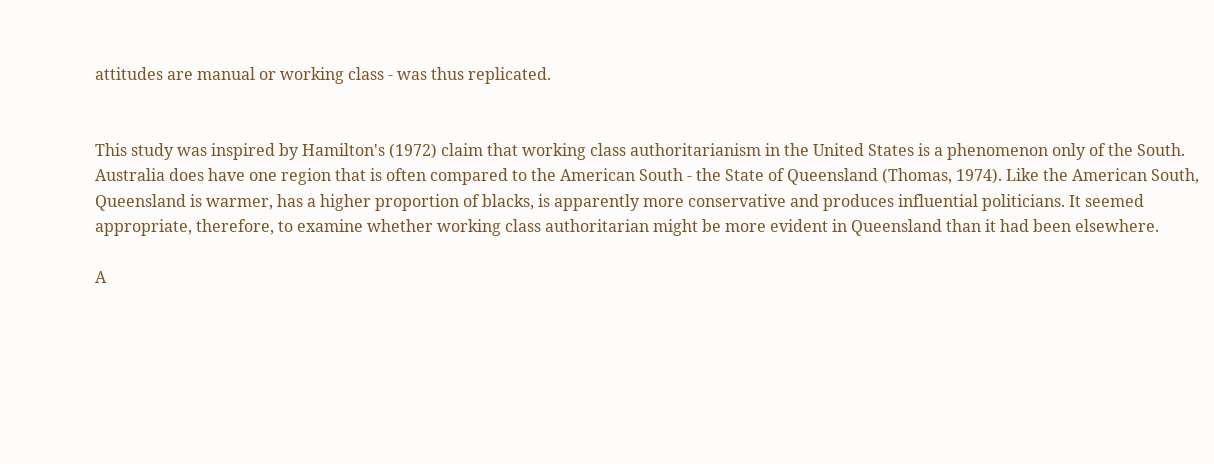attitudes are manual or working class - was thus replicated.


This study was inspired by Hamilton's (1972) claim that working class authoritarianism in the United States is a phenomenon only of the South. Australia does have one region that is often compared to the American South - the State of Queensland (Thomas, 1974). Like the American South, Queensland is warmer, has a higher proportion of blacks, is apparently more conservative and produces influential politicians. It seemed appropriate, therefore, to examine whether working class authoritarian might be more evident in Queensland than it had been elsewhere.

A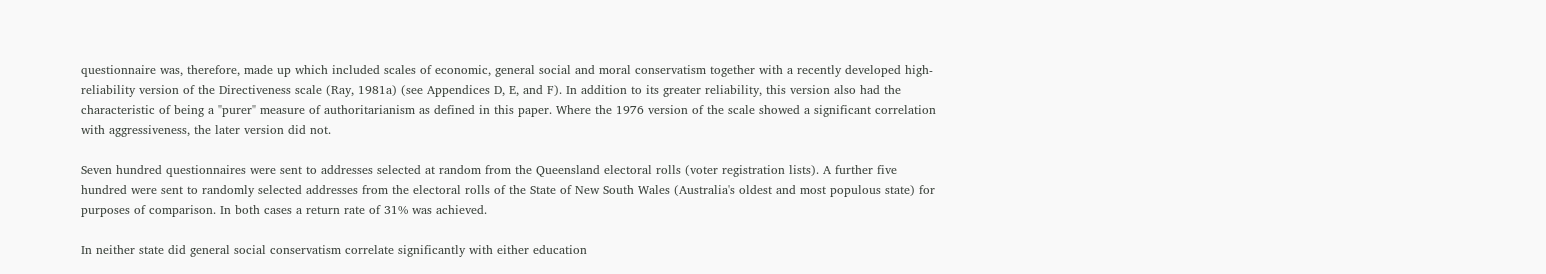questionnaire was, therefore, made up which included scales of economic, general social and moral conservatism together with a recently developed high-reliability version of the Directiveness scale (Ray, 1981a) (see Appendices D, E, and F). In addition to its greater reliability, this version also had the characteristic of being a "purer" measure of authoritarianism as defined in this paper. Where the 1976 version of the scale showed a significant correlation with aggressiveness, the later version did not.

Seven hundred questionnaires were sent to addresses selected at random from the Queensland electoral rolls (voter registration lists). A further five hundred were sent to randomly selected addresses from the electoral rolls of the State of New South Wales (Australia's oldest and most populous state) for purposes of comparison. In both cases a return rate of 31% was achieved.

In neither state did general social conservatism correlate significantly with either education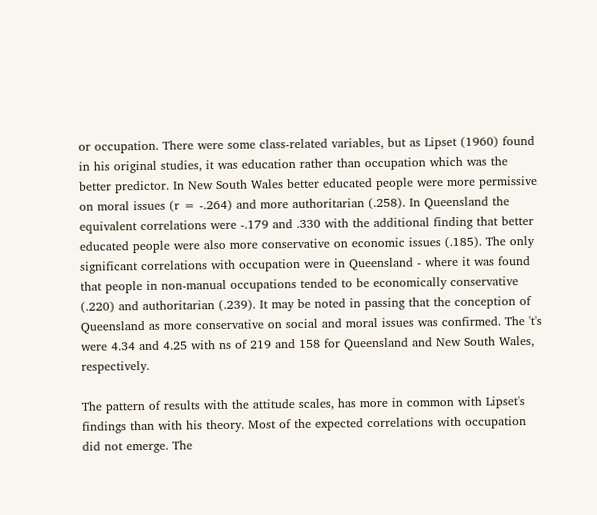or occupation. There were some class-related variables, but as Lipset (1960) found in his original studies, it was education rather than occupation which was the better predictor. In New South Wales better educated people were more permissive on moral issues (r = -.264) and more authoritarian (.258). In Queensland the equivalent correlations were -.179 and .330 with the additional finding that better educated people were also more conservative on economic issues (.185). The only significant correlations with occupation were in Queensland - where it was found that people in non-manual occupations tended to be economically conservative (.220) and authoritarian (.239). It may be noted in passing that the conception of Queensland as more conservative on social and moral issues was confirmed. The 't's were 4.34 and 4.25 with ns of 219 and 158 for Queensland and New South Wales, respectively.

The pattern of results with the attitude scales, has more in common with Lipset's findings than with his theory. Most of the expected correlations with occupation did not emerge. The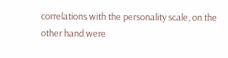correlations with the personality scale, on the other hand were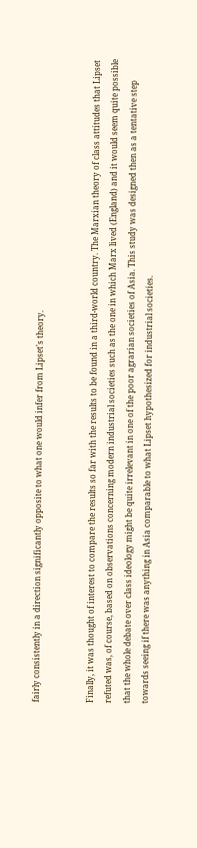fairly consistently in a direction significantly opposite to what one would infer from Lipset's theory.


Finally, it was thought of interest to compare the results so far with the results to be found in a third-world country. The Marxian theory of class attitudes that Lipset refuted was, of course, based on observations concerning modern industrial societies such as the one in which Marx lived (England) and it would seem quite possible that the whole debate over class ideology might be quite irrelevant in one of the poor agrarian societies of Asia. This study was designed then as a tentative step towards seeing if there was anything in Asia comparable to what Lipset hypothesized for industrial societies.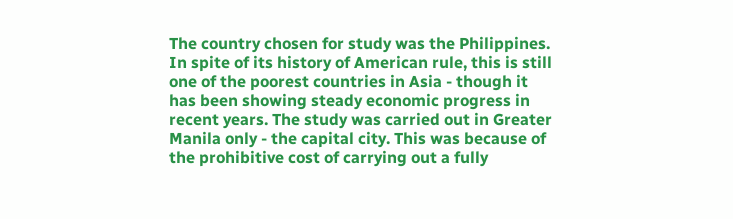The country chosen for study was the Philippines. In spite of its history of American rule, this is still one of the poorest countries in Asia - though it has been showing steady economic progress in recent years. The study was carried out in Greater Manila only - the capital city. This was because of the prohibitive cost of carrying out a fully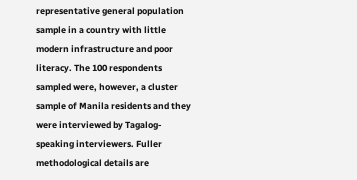representative general population sample in a country with little modern infrastructure and poor literacy. The 100 respondents sampled were, however, a cluster sample of Manila residents and they were interviewed by Tagalog-speaking interviewers. Fuller methodological details are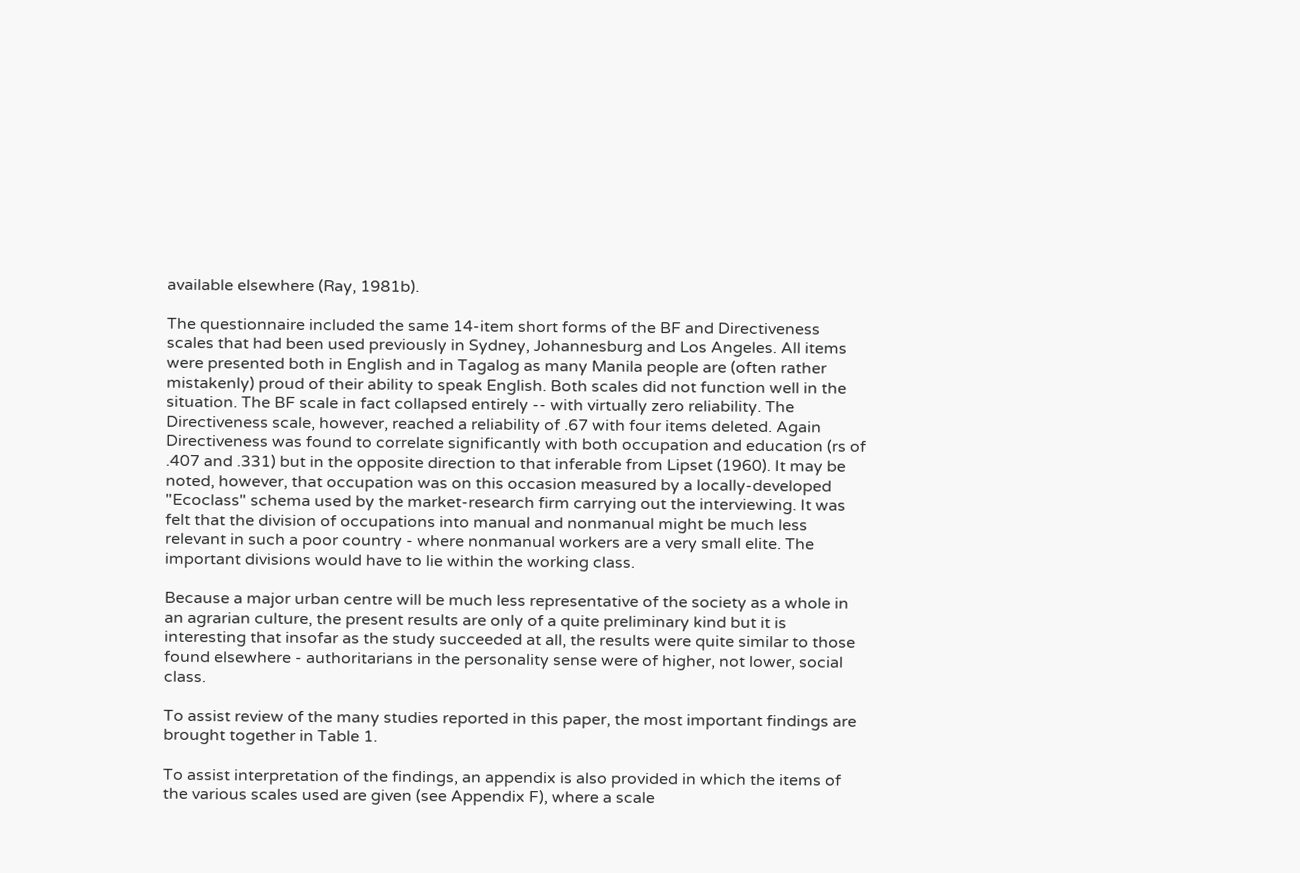available elsewhere (Ray, 1981b).

The questionnaire included the same 14-item short forms of the BF and Directiveness scales that had been used previously in Sydney, Johannesburg and Los Angeles. All items were presented both in English and in Tagalog as many Manila people are (often rather mistakenly) proud of their ability to speak English. Both scales did not function well in the situation. The BF scale in fact collapsed entirely -- with virtually zero reliability. The Directiveness scale, however, reached a reliability of .67 with four items deleted. Again Directiveness was found to correlate significantly with both occupation and education (rs of .407 and .331) but in the opposite direction to that inferable from Lipset (1960). It may be noted, however, that occupation was on this occasion measured by a locally-developed "Ecoclass" schema used by the market-research firm carrying out the interviewing. It was felt that the division of occupations into manual and nonmanual might be much less relevant in such a poor country - where nonmanual workers are a very small elite. The important divisions would have to lie within the working class.

Because a major urban centre will be much less representative of the society as a whole in an agrarian culture, the present results are only of a quite preliminary kind but it is interesting that insofar as the study succeeded at all, the results were quite similar to those found elsewhere - authoritarians in the personality sense were of higher, not lower, social class.

To assist review of the many studies reported in this paper, the most important findings are brought together in Table 1.

To assist interpretation of the findings, an appendix is also provided in which the items of the various scales used are given (see Appendix F), where a scale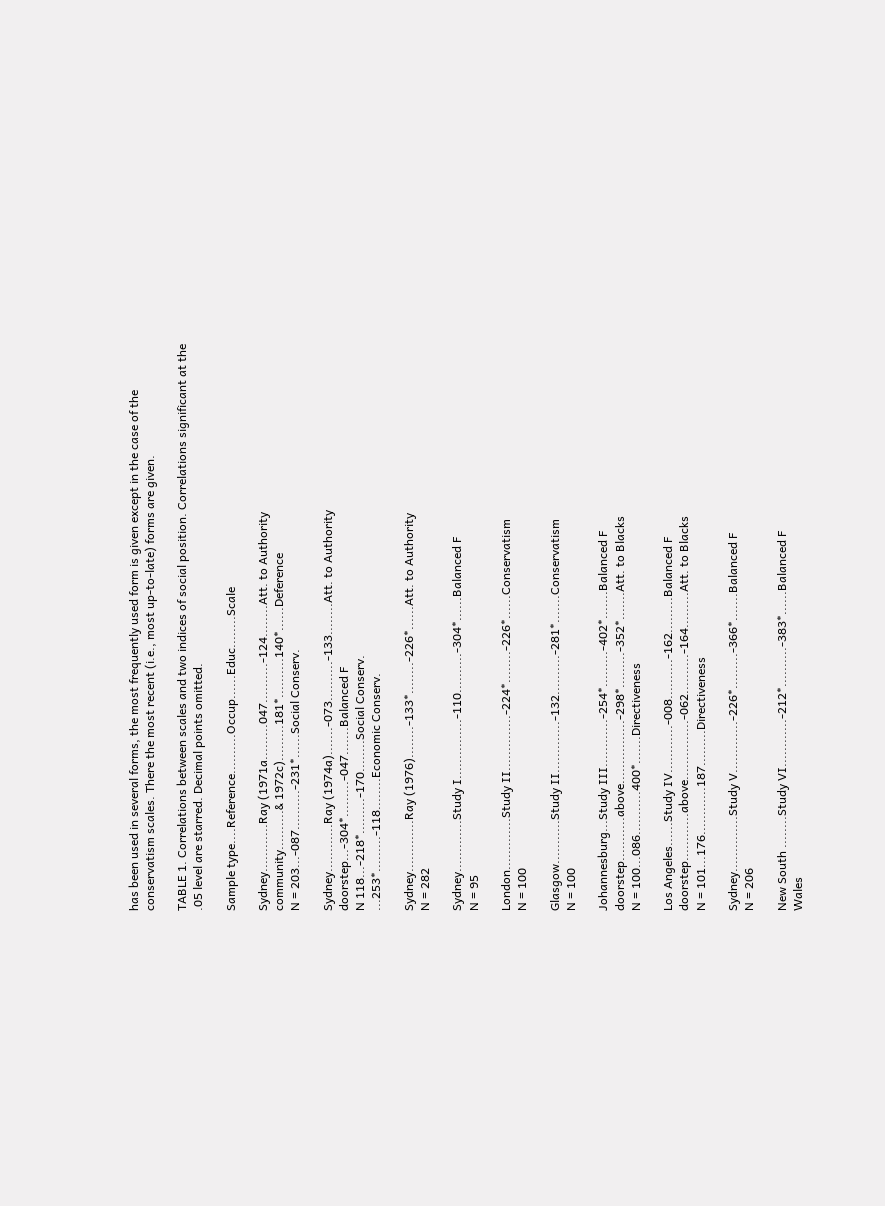has been used in several forms, the most frequently used form is given except in the case of the conservatism scales. There the most recent (i.e., most up-to-late) forms are given.

TABLE 1. Correlations between scales and two indices of social position. Correlations significant at the .05 level are starred. Decimal points omitted.

Sample type....Reference..........Occup......Educ........Scale

Sydney............Ray (1971a.........047..........-124........Att. to Authority
community..........& 1972c).........181*..........140*......Deference
N = 203...-087..........-231*......Social Conserv.

Sydney............Ray (1974a).......-073..........-133........Att. to Authority
doorstep...-304*.........-047.......Balanced F
N 118...-218*.........-170........Social Conserv.
...253*.........-118........Economic Conserv.

Sydney.............Ray (1976)........-133*........-226*......Att. to Authority
N = 282

Sydney.............Study I...............-110..........-304*......Balanced F
N = 95

London.............Study II..............-224*........-226*......Conservatism
N = 100

Glasgow...........Study II.............-132..........-281*.......Conservatism
N = 100

Johannesburg...Study III............-254*.........-402*.......Balanced F
doorstep...........above................-298*.........-352*.......Att. to Blacks
N = 100...086...........400*.......Directiveness

Los Angeles......Study IV............-008..........-162.........Balanced F
doorstep............above...............-062..........-164.........Att. to Blacks
N = 101...176............187.........Directiveness

Sydney..............Study V.............-226*.........-366*.......Balanced F
N = 206

New South ........Study VI............-212*..........-383*......Balanced F
Wales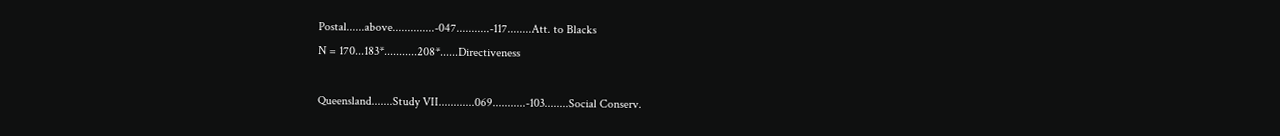Postal......above..............-047...........-117........Att. to Blacks
N = 170...183*...........208*......Directiveness

Queensland.......Study VII............069...........-103........Social Conserv.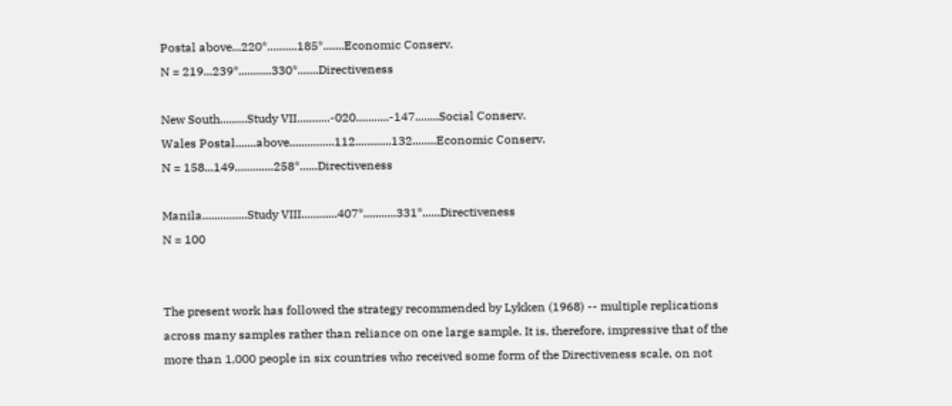Postal above...220*..........185*.......Economic Conserv.
N = 219...239*...........330*.......Directiveness

New South.........Study VII...........-020...........-147........Social Conserv.
Wales Postal.......above...............112............132........Economic Conserv.
N = 158...149.............258*......Directiveness

Manila...............Study VIII............407*...........331*......Directiveness
N = 100


The present work has followed the strategy recommended by Lykken (1968) -- multiple replications across many samples rather than reliance on one large sample. It is, therefore, impressive that of the more than 1,000 people in six countries who received some form of the Directiveness scale, on not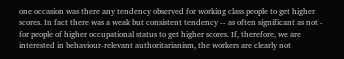one occasion was there any tendency observed for working class people to get higher scores. In fact there was a weak but consistent tendency -- as often significant as not - for people of higher occupational status to get higher scores. If, therefore, we are interested in behaviour-relevant authoritarianism, the workers are clearly not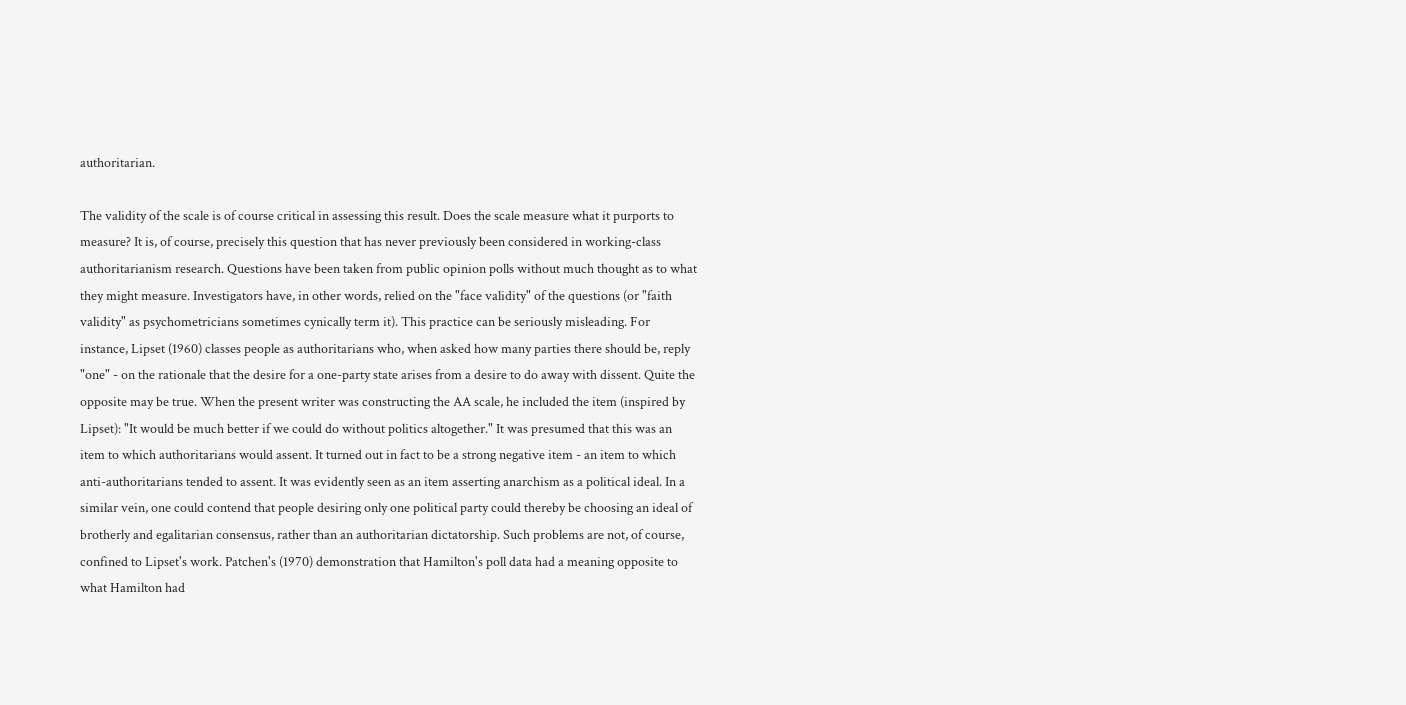authoritarian.

The validity of the scale is of course critical in assessing this result. Does the scale measure what it purports to measure? It is, of course, precisely this question that has never previously been considered in working-class authoritarianism research. Questions have been taken from public opinion polls without much thought as to what they might measure. Investigators have, in other words, relied on the "face validity" of the questions (or "faith validity" as psychometricians sometimes cynically term it). This practice can be seriously misleading. For instance, Lipset (1960) classes people as authoritarians who, when asked how many parties there should be, reply "one" - on the rationale that the desire for a one-party state arises from a desire to do away with dissent. Quite the opposite may be true. When the present writer was constructing the AA scale, he included the item (inspired by Lipset): "It would be much better if we could do without politics altogether." It was presumed that this was an item to which authoritarians would assent. It turned out in fact to be a strong negative item - an item to which anti-authoritarians tended to assent. It was evidently seen as an item asserting anarchism as a political ideal. In a similar vein, one could contend that people desiring only one political party could thereby be choosing an ideal of brotherly and egalitarian consensus, rather than an authoritarian dictatorship. Such problems are not, of course, confined to Lipset's work. Patchen's (1970) demonstration that Hamilton's poll data had a meaning opposite to what Hamilton had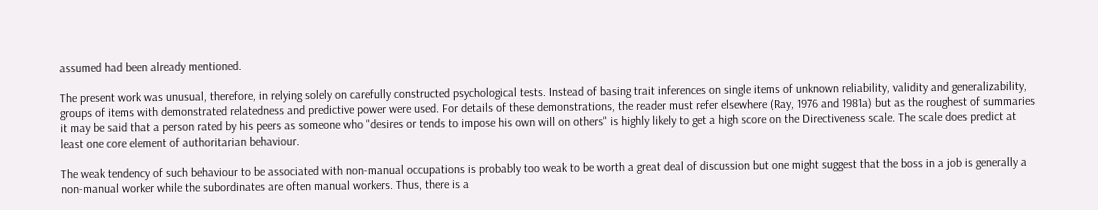assumed had been already mentioned.

The present work was unusual, therefore, in relying solely on carefully constructed psychological tests. Instead of basing trait inferences on single items of unknown reliability, validity and generalizability, groups of items with demonstrated relatedness and predictive power were used. For details of these demonstrations, the reader must refer elsewhere (Ray, 1976 and 1981a) but as the roughest of summaries it may be said that a person rated by his peers as someone who "desires or tends to impose his own will on others" is highly likely to get a high score on the Directiveness scale. The scale does predict at least one core element of authoritarian behaviour.

The weak tendency of such behaviour to be associated with non-manual occupations is probably too weak to be worth a great deal of discussion but one might suggest that the boss in a job is generally a non-manual worker while the subordinates are often manual workers. Thus, there is a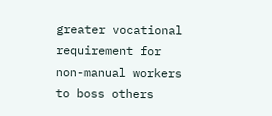greater vocational requirement for non-manual workers to boss others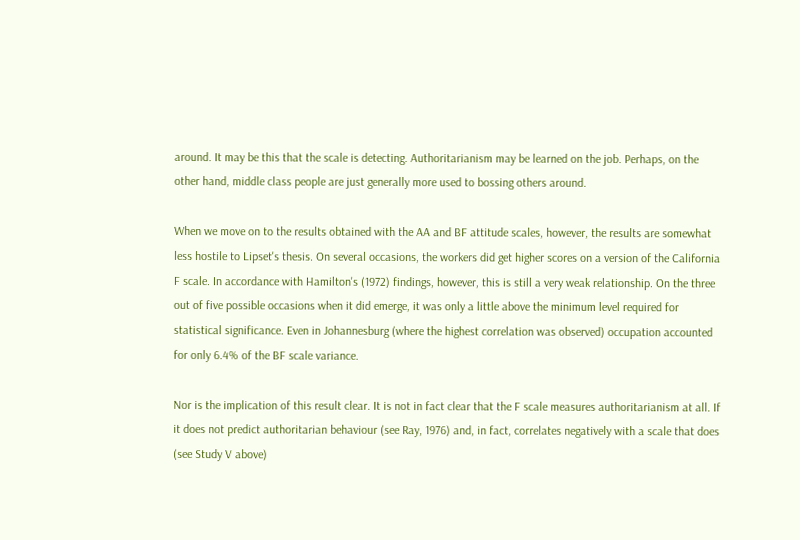around. It may be this that the scale is detecting. Authoritarianism may be learned on the job. Perhaps, on the other hand, middle class people are just generally more used to bossing others around.

When we move on to the results obtained with the AA and BF attitude scales, however, the results are somewhat less hostile to Lipset's thesis. On several occasions, the workers did get higher scores on a version of the California F scale. In accordance with Hamilton's (1972) findings, however, this is still a very weak relationship. On the three out of five possible occasions when it did emerge, it was only a little above the minimum level required for statistical significance. Even in Johannesburg (where the highest correlation was observed) occupation accounted for only 6.4% of the BF scale variance.

Nor is the implication of this result clear. It is not in fact clear that the F scale measures authoritarianism at all. If it does not predict authoritarian behaviour (see Ray, 1976) and, in fact, correlates negatively with a scale that does (see Study V above)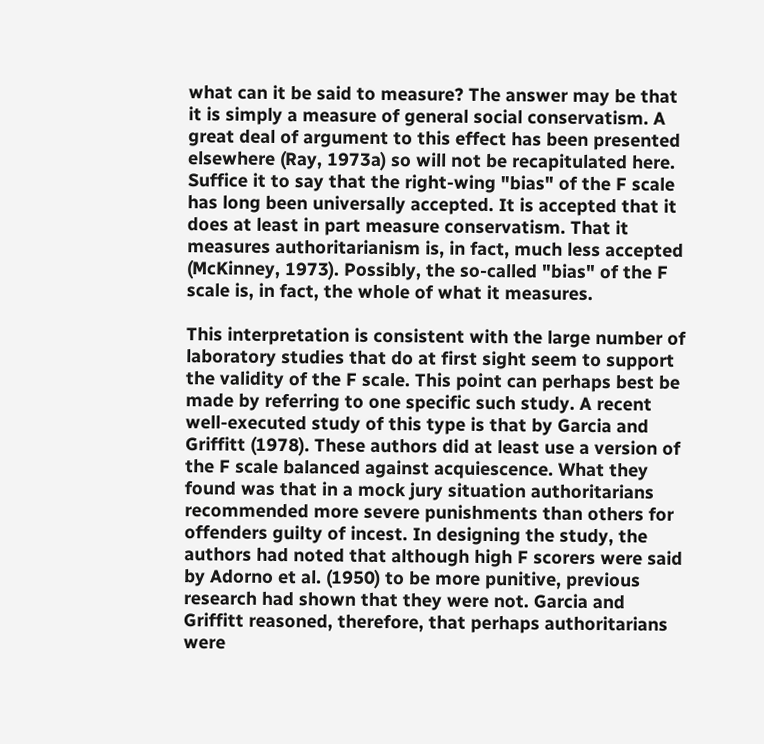what can it be said to measure? The answer may be that it is simply a measure of general social conservatism. A great deal of argument to this effect has been presented elsewhere (Ray, 1973a) so will not be recapitulated here. Suffice it to say that the right-wing "bias" of the F scale has long been universally accepted. It is accepted that it does at least in part measure conservatism. That it measures authoritarianism is, in fact, much less accepted (McKinney, 1973). Possibly, the so-called "bias" of the F scale is, in fact, the whole of what it measures.

This interpretation is consistent with the large number of laboratory studies that do at first sight seem to support the validity of the F scale. This point can perhaps best be made by referring to one specific such study. A recent well-executed study of this type is that by Garcia and Griffitt (1978). These authors did at least use a version of the F scale balanced against acquiescence. What they found was that in a mock jury situation authoritarians recommended more severe punishments than others for offenders guilty of incest. In designing the study, the authors had noted that although high F scorers were said by Adorno et al. (1950) to be more punitive, previous research had shown that they were not. Garcia and Griffitt reasoned, therefore, that perhaps authoritarians were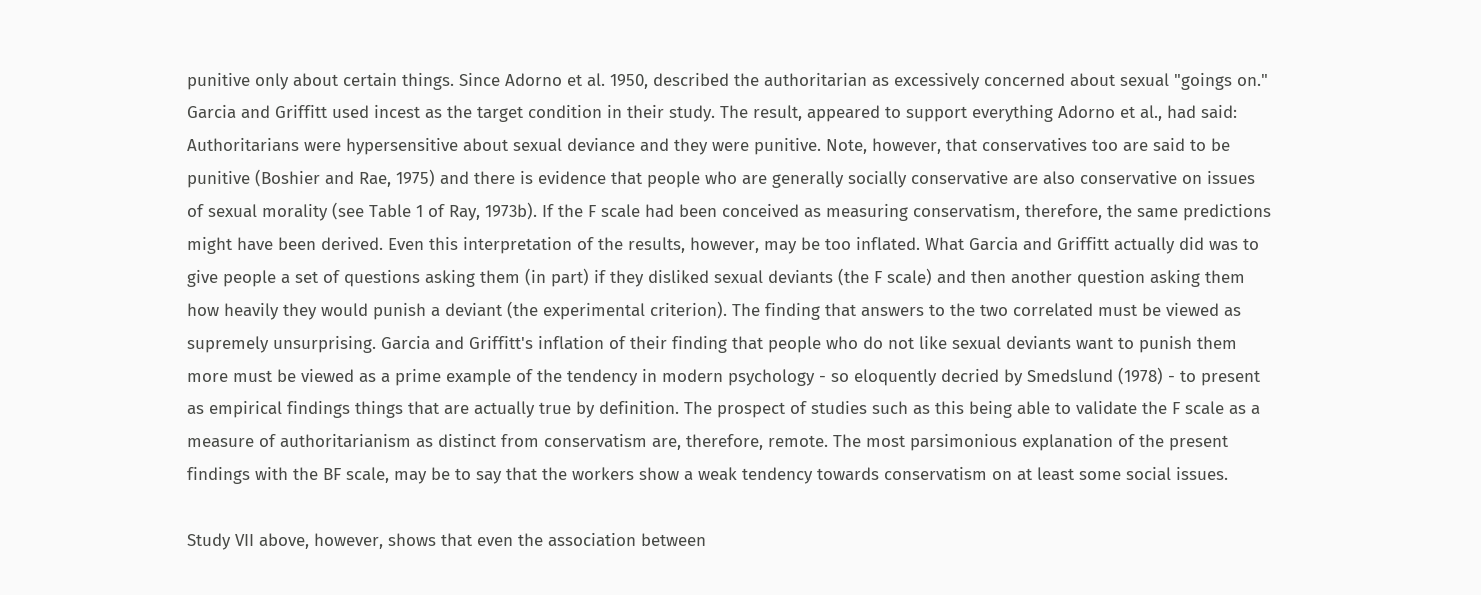punitive only about certain things. Since Adorno et al. 1950, described the authoritarian as excessively concerned about sexual "goings on." Garcia and Griffitt used incest as the target condition in their study. The result, appeared to support everything Adorno et al., had said: Authoritarians were hypersensitive about sexual deviance and they were punitive. Note, however, that conservatives too are said to be punitive (Boshier and Rae, 1975) and there is evidence that people who are generally socially conservative are also conservative on issues of sexual morality (see Table 1 of Ray, 1973b). If the F scale had been conceived as measuring conservatism, therefore, the same predictions might have been derived. Even this interpretation of the results, however, may be too inflated. What Garcia and Griffitt actually did was to give people a set of questions asking them (in part) if they disliked sexual deviants (the F scale) and then another question asking them how heavily they would punish a deviant (the experimental criterion). The finding that answers to the two correlated must be viewed as supremely unsurprising. Garcia and Griffitt's inflation of their finding that people who do not like sexual deviants want to punish them more must be viewed as a prime example of the tendency in modern psychology - so eloquently decried by Smedslund (1978) - to present as empirical findings things that are actually true by definition. The prospect of studies such as this being able to validate the F scale as a measure of authoritarianism as distinct from conservatism are, therefore, remote. The most parsimonious explanation of the present findings with the BF scale, may be to say that the workers show a weak tendency towards conservatism on at least some social issues.

Study VII above, however, shows that even the association between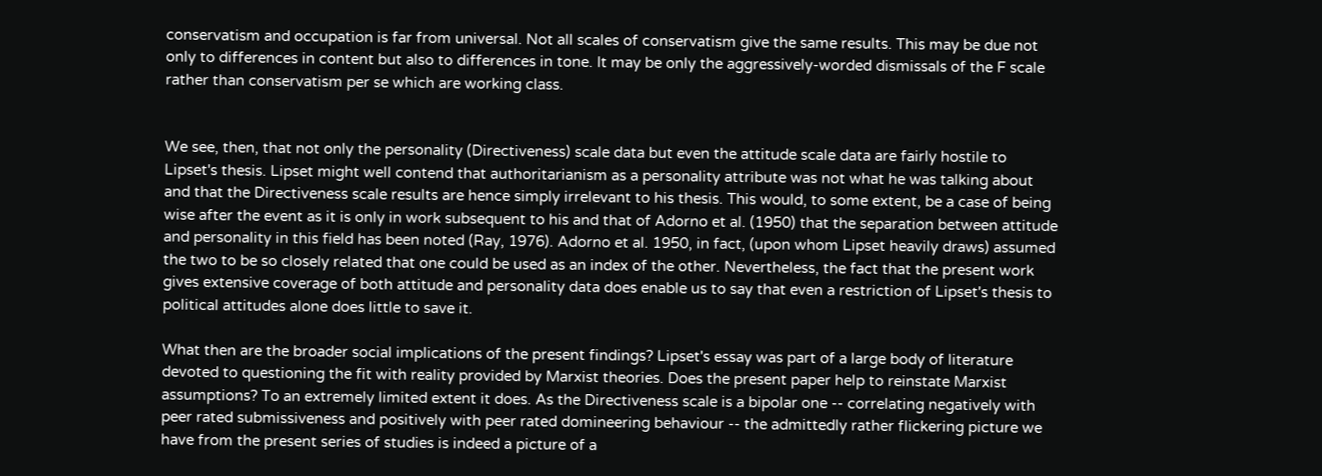conservatism and occupation is far from universal. Not all scales of conservatism give the same results. This may be due not only to differences in content but also to differences in tone. It may be only the aggressively-worded dismissals of the F scale rather than conservatism per se which are working class.


We see, then, that not only the personality (Directiveness) scale data but even the attitude scale data are fairly hostile to Lipset's thesis. Lipset might well contend that authoritarianism as a personality attribute was not what he was talking about and that the Directiveness scale results are hence simply irrelevant to his thesis. This would, to some extent, be a case of being wise after the event as it is only in work subsequent to his and that of Adorno et al. (1950) that the separation between attitude and personality in this field has been noted (Ray, 1976). Adorno et al. 1950, in fact, (upon whom Lipset heavily draws) assumed the two to be so closely related that one could be used as an index of the other. Nevertheless, the fact that the present work gives extensive coverage of both attitude and personality data does enable us to say that even a restriction of Lipset's thesis to political attitudes alone does little to save it.

What then are the broader social implications of the present findings? Lipset's essay was part of a large body of literature devoted to questioning the fit with reality provided by Marxist theories. Does the present paper help to reinstate Marxist assumptions? To an extremely limited extent it does. As the Directiveness scale is a bipolar one -- correlating negatively with peer rated submissiveness and positively with peer rated domineering behaviour -- the admittedly rather flickering picture we have from the present series of studies is indeed a picture of a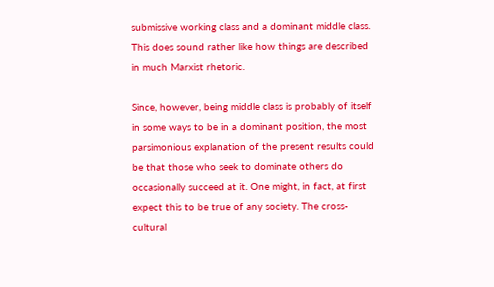submissive working class and a dominant middle class. This does sound rather like how things are described in much Marxist rhetoric.

Since, however, being middle class is probably of itself in some ways to be in a dominant position, the most parsimonious explanation of the present results could be that those who seek to dominate others do occasionally succeed at it. One might, in fact, at first expect this to be true of any society. The cross-cultural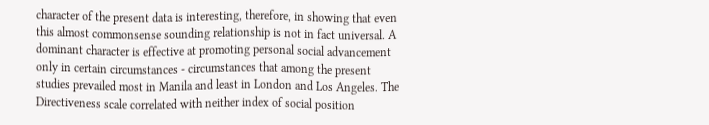character of the present data is interesting, therefore, in showing that even this almost commonsense sounding relationship is not in fact universal. A dominant character is effective at promoting personal social advancement only in certain circumstances - circumstances that among the present studies prevailed most in Manila and least in London and Los Angeles. The Directiveness scale correlated with neither index of social position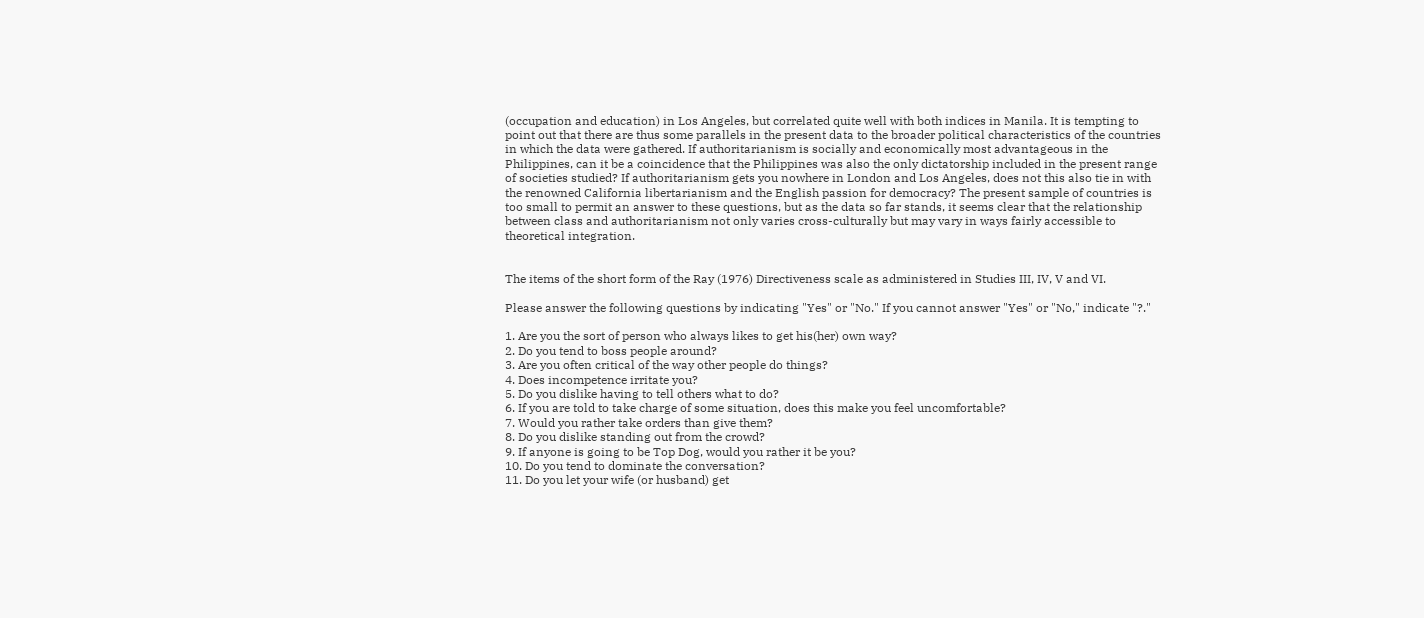(occupation and education) in Los Angeles, but correlated quite well with both indices in Manila. It is tempting to point out that there are thus some parallels in the present data to the broader political characteristics of the countries in which the data were gathered. If authoritarianism is socially and economically most advantageous in the Philippines, can it be a coincidence that the Philippines was also the only dictatorship included in the present range of societies studied? If authoritarianism gets you nowhere in London and Los Angeles, does not this also tie in with the renowned California libertarianism and the English passion for democracy? The present sample of countries is too small to permit an answer to these questions, but as the data so far stands, it seems clear that the relationship between class and authoritarianism not only varies cross-culturally but may vary in ways fairly accessible to theoretical integration.


The items of the short form of the Ray (1976) Directiveness scale as administered in Studies III, IV, V and VI.

Please answer the following questions by indicating "Yes" or "No." If you cannot answer "Yes" or "No," indicate "?."

1. Are you the sort of person who always likes to get his(her) own way?
2. Do you tend to boss people around?
3. Are you often critical of the way other people do things?
4. Does incompetence irritate you?
5. Do you dislike having to tell others what to do?
6. If you are told to take charge of some situation, does this make you feel uncomfortable?
7. Would you rather take orders than give them?
8. Do you dislike standing out from the crowd?
9. If anyone is going to be Top Dog, would you rather it be you?
10. Do you tend to dominate the conversation?
11. Do you let your wife (or husband) get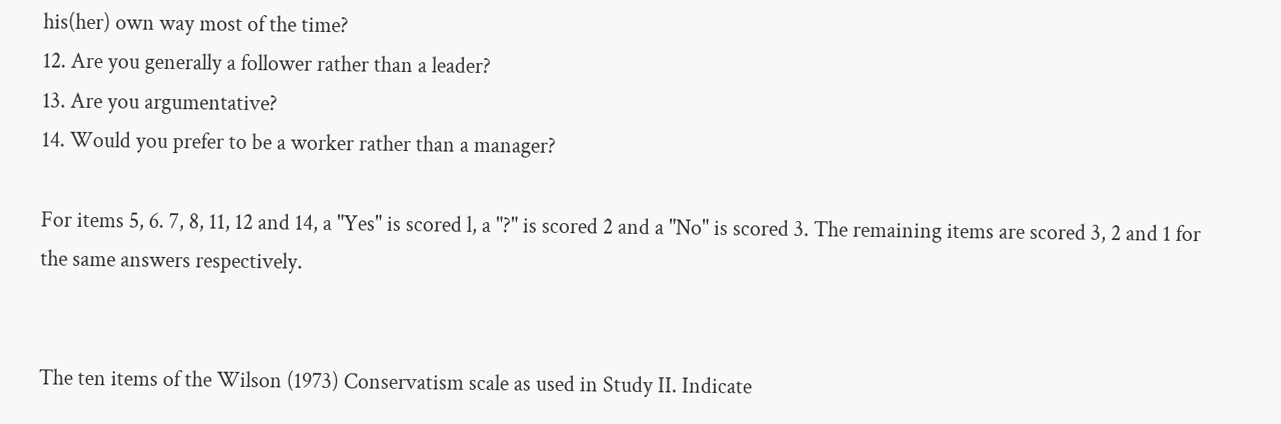his(her) own way most of the time?
12. Are you generally a follower rather than a leader?
13. Are you argumentative?
14. Would you prefer to be a worker rather than a manager?

For items 5, 6. 7, 8, 11, 12 and 14, a "Yes" is scored l, a "?" is scored 2 and a "No" is scored 3. The remaining items are scored 3, 2 and 1 for the same answers respectively.


The ten items of the Wilson (1973) Conservatism scale as used in Study II. Indicate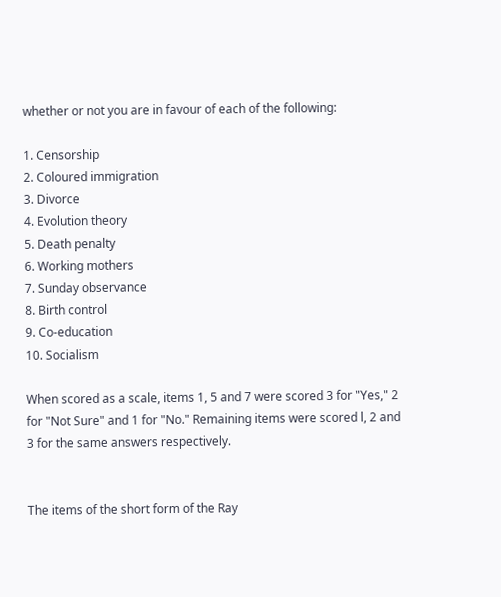whether or not you are in favour of each of the following:

1. Censorship
2. Coloured immigration
3. Divorce
4. Evolution theory
5. Death penalty
6. Working mothers
7. Sunday observance
8. Birth control
9. Co-education
10. Socialism

When scored as a scale, items 1, 5 and 7 were scored 3 for "Yes," 2 for "Not Sure" and 1 for "No." Remaining items were scored l, 2 and 3 for the same answers respectively.


The items of the short form of the Ray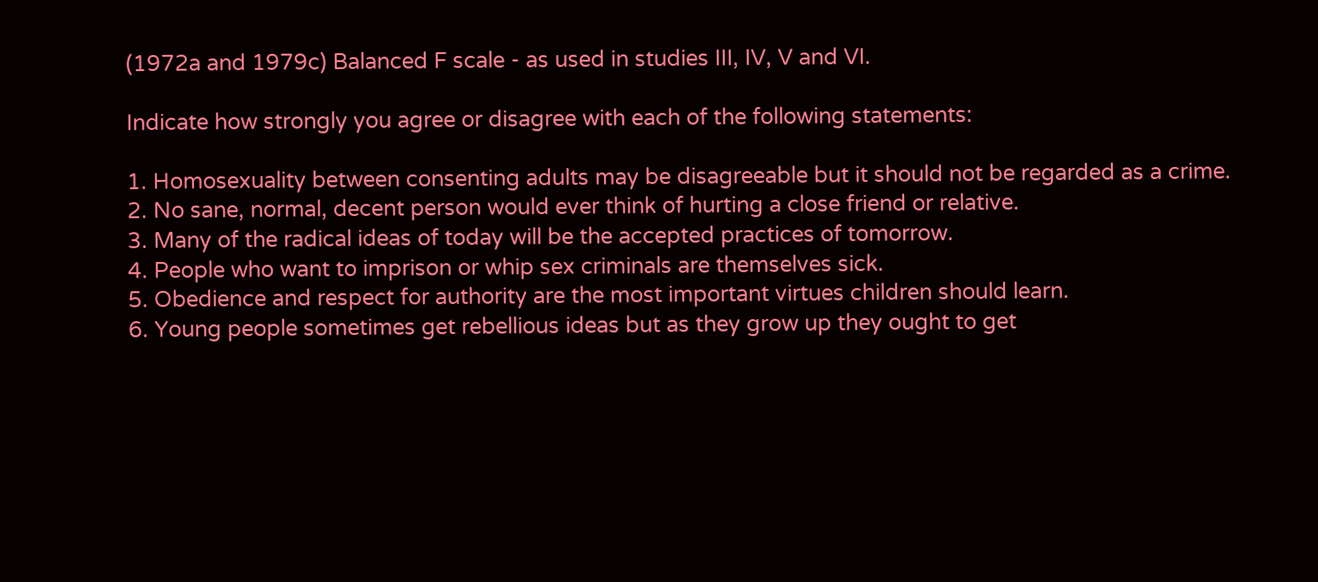(1972a and 1979c) Balanced F scale - as used in studies III, IV, V and VI.

Indicate how strongly you agree or disagree with each of the following statements:

1. Homosexuality between consenting adults may be disagreeable but it should not be regarded as a crime.
2. No sane, normal, decent person would ever think of hurting a close friend or relative.
3. Many of the radical ideas of today will be the accepted practices of tomorrow.
4. People who want to imprison or whip sex criminals are themselves sick.
5. Obedience and respect for authority are the most important virtues children should learn.
6. Young people sometimes get rebellious ideas but as they grow up they ought to get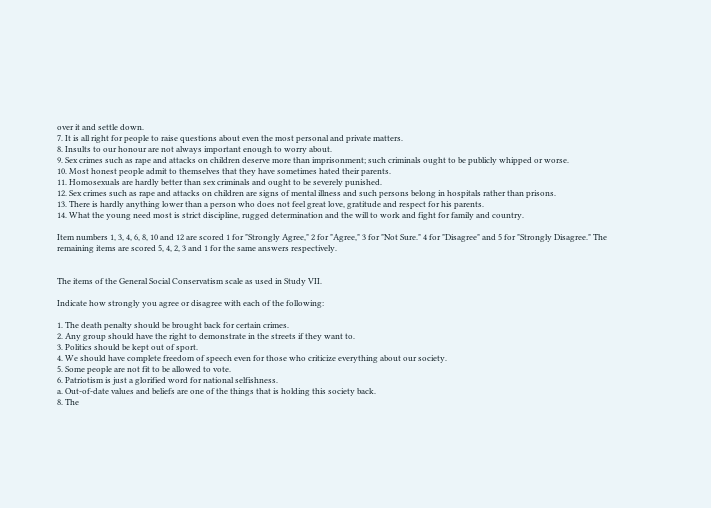over it and settle down.
7. It is all right for people to raise questions about even the most personal and private matters.
8. Insults to our honour are not always important enough to worry about.
9. Sex crimes such as rape and attacks on children deserve more than imprisonment; such criminals ought to be publicly whipped or worse.
10. Most honest people admit to themselves that they have sometimes hated their parents.
11. Homosexuals are hardly better than sex criminals and ought to be severely punished.
12. Sex crimes such as rape and attacks on children are signs of mental illness and such persons belong in hospitals rather than prisons.
13. There is hardly anything lower than a person who does not feel great love, gratitude and respect for his parents.
14. What the young need most is strict discipline, rugged determination and the will to work and fight for family and country.

Item numbers 1, 3, 4, 6, 8, 10 and 12 are scored 1 for "Strongly Agree," 2 for "Agree," 3 for "Not Sure." 4 for "Disagree" and 5 for "Strongly Disagree." The remaining items are scored 5, 4, 2, 3 and 1 for the same answers respectively.


The items of the General Social Conservatism scale as used in Study VII.

Indicate how strongly you agree or disagree with each of the following:

1. The death penalty should be brought back for certain crimes.
2. Any group should have the right to demonstrate in the streets if they want to.
3. Politics should be kept out of sport.
4. We should have complete freedom of speech even for those who criticize everything about our society.
5. Some people are not fit to be allowed to vote.
6. Patriotism is just a glorified word for national selfishness.
a. Out-of-date values and beliefs are one of the things that is holding this society back.
8. The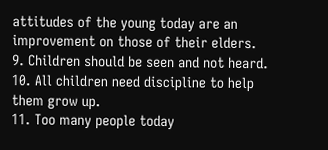attitudes of the young today are an improvement on those of their elders.
9. Children should be seen and not heard.
10. All children need discipline to help them grow up.
11. Too many people today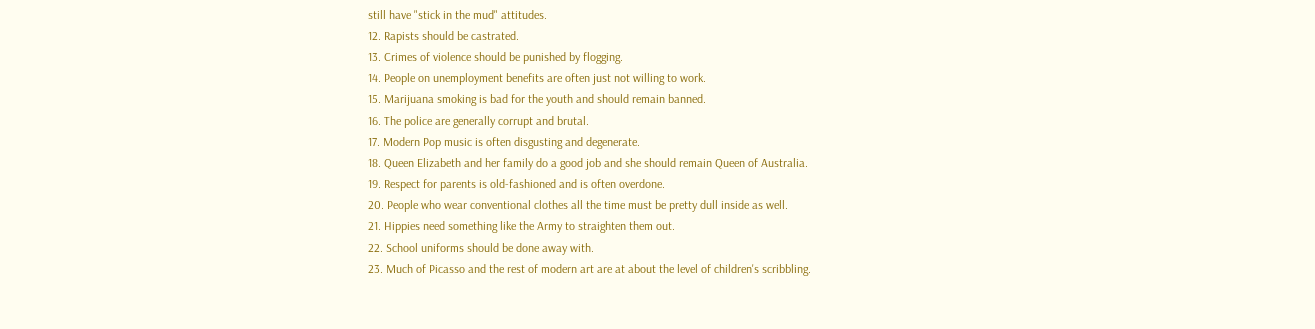still have "stick in the mud" attitudes.
12. Rapists should be castrated.
13. Crimes of violence should be punished by flogging.
14. People on unemployment benefits are often just not willing to work.
15. Marijuana smoking is bad for the youth and should remain banned.
16. The police are generally corrupt and brutal.
17. Modern Pop music is often disgusting and degenerate.
18. Queen Elizabeth and her family do a good job and she should remain Queen of Australia.
19. Respect for parents is old-fashioned and is often overdone.
20. People who wear conventional clothes all the time must be pretty dull inside as well.
21. Hippies need something like the Army to straighten them out.
22. School uniforms should be done away with.
23. Much of Picasso and the rest of modern art are at about the level of children's scribbling.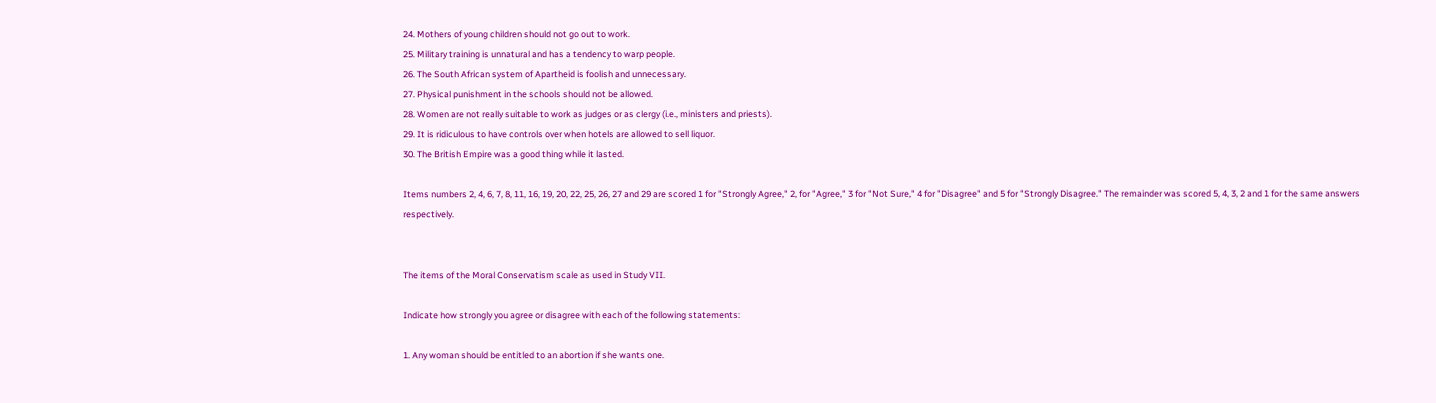24. Mothers of young children should not go out to work.
25. Military training is unnatural and has a tendency to warp people.
26. The South African system of Apartheid is foolish and unnecessary.
27. Physical punishment in the schools should not be allowed.
28. Women are not really suitable to work as judges or as clergy (i.e., ministers and priests).
29. It is ridiculous to have controls over when hotels are allowed to sell liquor.
30. The British Empire was a good thing while it lasted.

Items numbers 2, 4, 6, 7, 8, 11, 16, 19, 20, 22, 25, 26, 27 and 29 are scored 1 for "Strongly Agree," 2, for "Agree," 3 for "Not Sure," 4 for "Disagree" and 5 for "Strongly Disagree." The remainder was scored 5, 4, 3, 2 and 1 for the same answers respectively.


The items of the Moral Conservatism scale as used in Study VII.

Indicate how strongly you agree or disagree with each of the following statements:

1. Any woman should be entitled to an abortion if she wants one.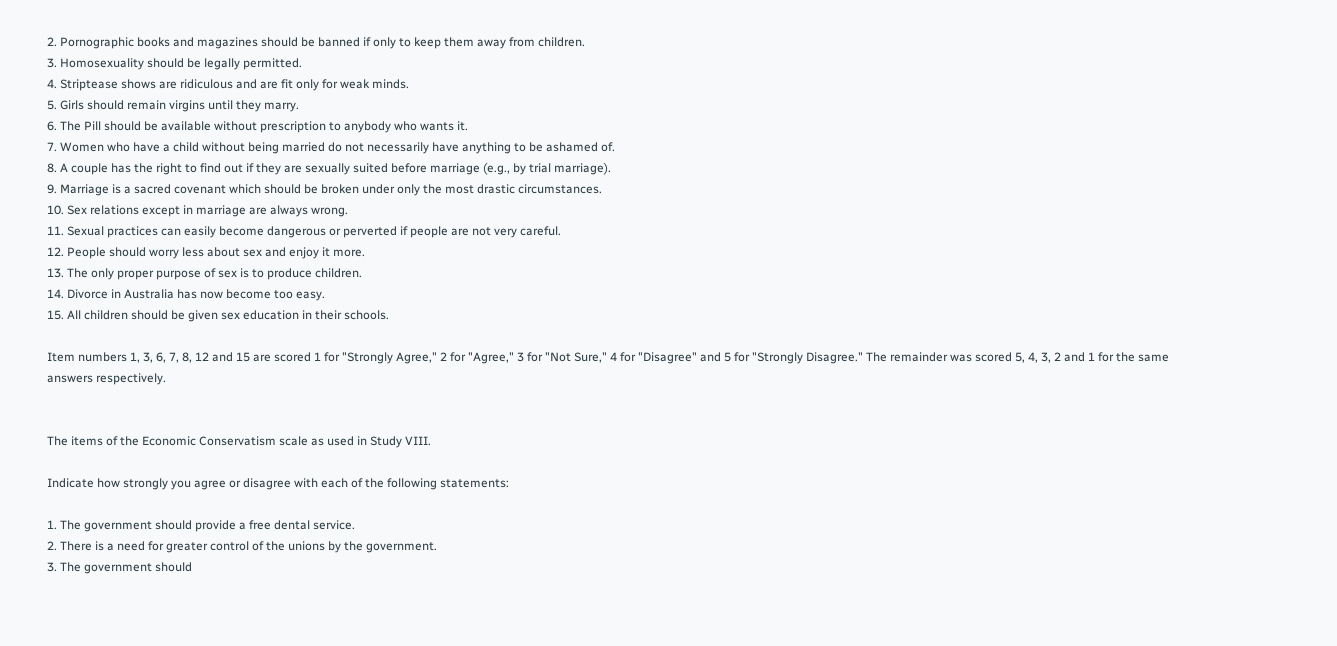2. Pornographic books and magazines should be banned if only to keep them away from children.
3. Homosexuality should be legally permitted.
4. Striptease shows are ridiculous and are fit only for weak minds.
5. Girls should remain virgins until they marry.
6. The Pill should be available without prescription to anybody who wants it.
7. Women who have a child without being married do not necessarily have anything to be ashamed of.
8. A couple has the right to find out if they are sexually suited before marriage (e.g., by trial marriage).
9. Marriage is a sacred covenant which should be broken under only the most drastic circumstances.
10. Sex relations except in marriage are always wrong.
11. Sexual practices can easily become dangerous or perverted if people are not very careful.
12. People should worry less about sex and enjoy it more.
13. The only proper purpose of sex is to produce children.
14. Divorce in Australia has now become too easy.
15. All children should be given sex education in their schools.

Item numbers 1, 3, 6, 7, 8, 12 and 15 are scored 1 for "Strongly Agree," 2 for "Agree," 3 for "Not Sure," 4 for "Disagree" and 5 for "Strongly Disagree." The remainder was scored 5, 4, 3, 2 and 1 for the same answers respectively.


The items of the Economic Conservatism scale as used in Study VIII.

Indicate how strongly you agree or disagree with each of the following statements:

1. The government should provide a free dental service.
2. There is a need for greater control of the unions by the government.
3. The government should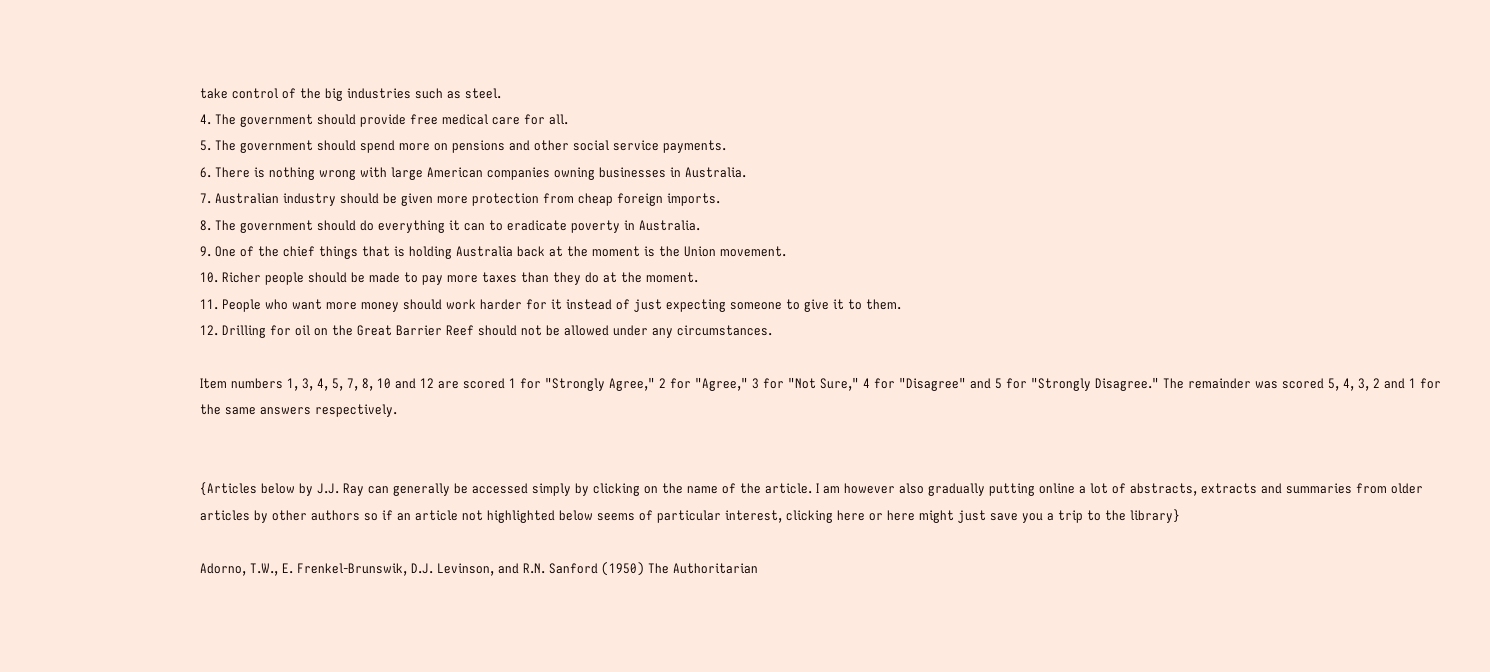take control of the big industries such as steel.
4. The government should provide free medical care for all.
5. The government should spend more on pensions and other social service payments.
6. There is nothing wrong with large American companies owning businesses in Australia.
7. Australian industry should be given more protection from cheap foreign imports.
8. The government should do everything it can to eradicate poverty in Australia.
9. One of the chief things that is holding Australia back at the moment is the Union movement.
10. Richer people should be made to pay more taxes than they do at the moment.
11. People who want more money should work harder for it instead of just expecting someone to give it to them.
12. Drilling for oil on the Great Barrier Reef should not be allowed under any circumstances.

Item numbers 1, 3, 4, 5, 7, 8, 10 and 12 are scored 1 for "Strongly Agree," 2 for "Agree," 3 for "Not Sure," 4 for "Disagree" and 5 for "Strongly Disagree." The remainder was scored 5, 4, 3, 2 and 1 for the same answers respectively.


{Articles below by J.J. Ray can generally be accessed simply by clicking on the name of the article. I am however also gradually putting online a lot of abstracts, extracts and summaries from older articles by other authors so if an article not highlighted below seems of particular interest, clicking here or here might just save you a trip to the library}

Adorno, T.W., E. Frenkel-Brunswik, D.J. Levinson, and R.N. Sanford (1950) The Authoritarian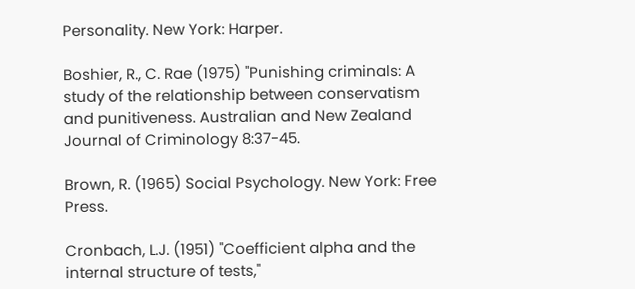Personality. New York: Harper.

Boshier, R., C. Rae (1975) "Punishing criminals: A study of the relationship between conservatism and punitiveness. Australian and New Zealand Journal of Criminology 8:37-45.

Brown, R. (1965) Social Psychology. New York: Free Press.

Cronbach, L.J. (1951) "Coefficient alpha and the internal structure of tests,"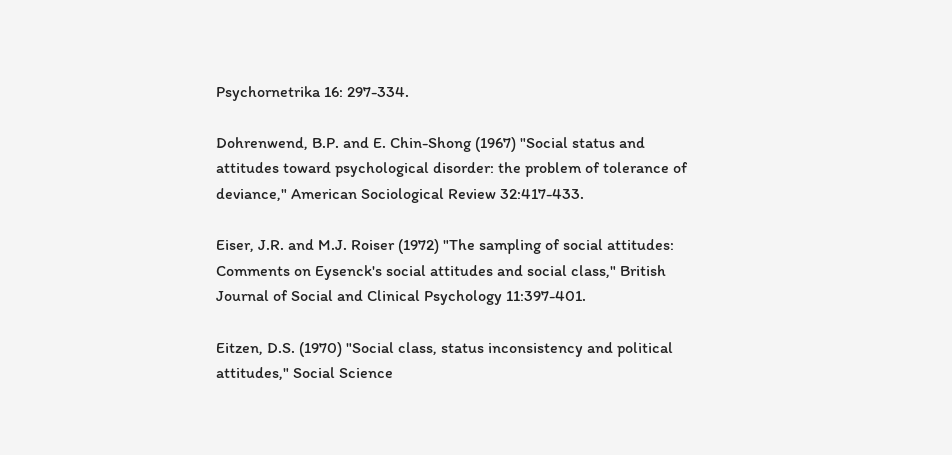Psychornetrika 16: 297-334.

Dohrenwend, B.P. and E. Chin-Shong (1967) "Social status and attitudes toward psychological disorder: the problem of tolerance of deviance," American Sociological Review 32:417-433.

Eiser, J.R. and M.J. Roiser (1972) "The sampling of social attitudes: Comments on Eysenck's social attitudes and social class," British Journal of Social and Clinical Psychology 11:397-401.

Eitzen, D.S. (1970) "Social class, status inconsistency and political attitudes," Social Science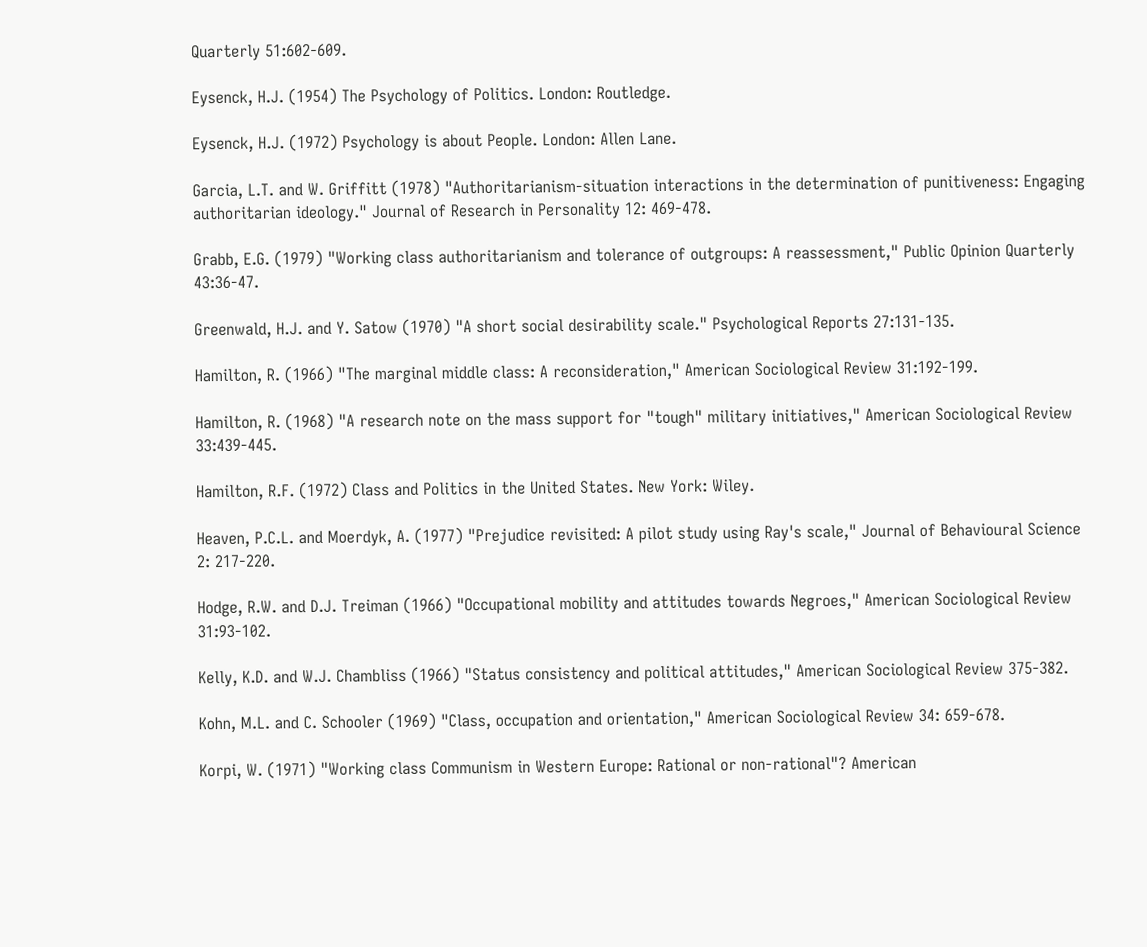Quarterly 51:602-609.

Eysenck, H.J. (1954) The Psychology of Politics. London: Routledge.

Eysenck, H.J. (1972) Psychology is about People. London: Allen Lane.

Garcia, L.T. and W. Griffitt (1978) "Authoritarianism-situation interactions in the determination of punitiveness: Engaging authoritarian ideology." Journal of Research in Personality 12: 469-478.

Grabb, E.G. (1979) "Working class authoritarianism and tolerance of outgroups: A reassessment," Public Opinion Quarterly 43:36-47.

Greenwald, H.J. and Y. Satow (1970) "A short social desirability scale." Psychological Reports 27:131-135.

Hamilton, R. (1966) "The marginal middle class: A reconsideration," American Sociological Review 31:192-199.

Hamilton, R. (1968) "A research note on the mass support for "tough" military initiatives," American Sociological Review 33:439-445.

Hamilton, R.F. (1972) Class and Politics in the United States. New York: Wiley.

Heaven, P.C.L. and Moerdyk, A. (1977) "Prejudice revisited: A pilot study using Ray's scale," Journal of Behavioural Science 2: 217-220.

Hodge, R.W. and D.J. Treiman (1966) "Occupational mobility and attitudes towards Negroes," American Sociological Review 31:93-102.

Kelly, K.D. and W.J. Chambliss (1966) "Status consistency and political attitudes," American Sociological Review 375-382.

Kohn, M.L. and C. Schooler (1969) "Class, occupation and orientation," American Sociological Review 34: 659-678.

Korpi, W. (1971) "Working class Communism in Western Europe: Rational or non-rational"? American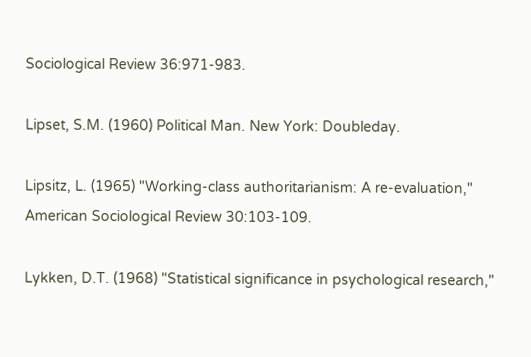Sociological Review 36:971-983.

Lipset, S.M. (1960) Political Man. New York: Doubleday.

Lipsitz, L. (1965) "Working-class authoritarianism: A re-evaluation," American Sociological Review 30:103-109.

Lykken, D.T. (1968) "Statistical significance in psychological research,"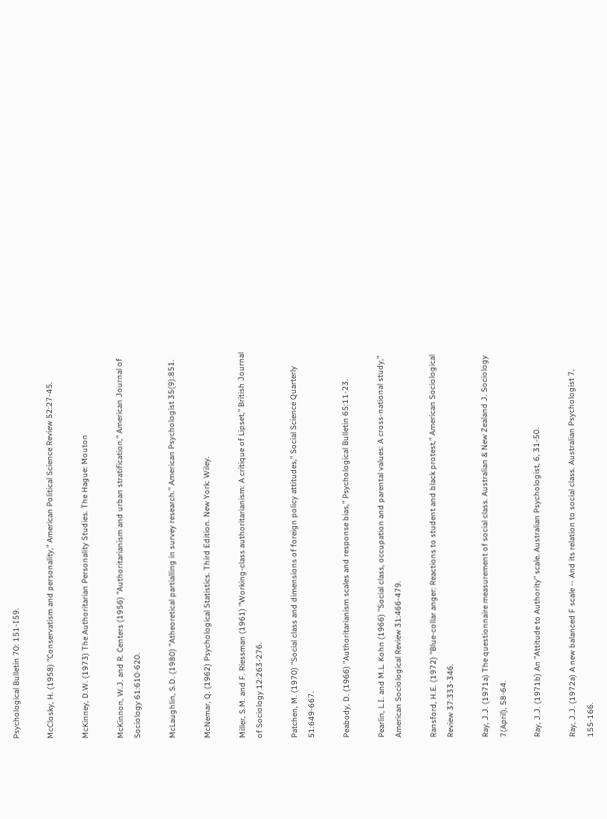Psychological Bulletin 70: 151-I59.

McClosky, H. (1958) "Conservatism and personality," American Political Science Review 52:27-45.

McKinney, D.W. (1973) The Authoritarian Personality Studies. The Hague: Mouton

McKinnon, W.J. and R. Centers (1956) "Authoritarianism and urban stratification," American Journal of Sociology 61:610-620.

McLaughlin, S.D. (1980) "Atheoretical partialling in survey research." American Psychologist 35(9):851.

McNemar, Q. (1962) Psychological Statistics. Third Edition. New York: Wiley.

Miller, S.M. and F. Riessman (1961) "Working-class authoritarianism: A critique of Lipset," British Journal of Sociology 12:263-276.

Patchen, M. (1970) "Social class and dimensions of foreign policy attitudes," Social Science Quarterly 51:649-667.

Peabody, D. (1966) "Authoritarianism scales and response bias," Psychological Bulletin 65:11-23.

Pearlin, L.I. and M.L. Kohn (1966) "Social class, occupation and parental values: A cross-national study," American Sociological Review 31:466-479.

Ransford, H.E. (1972) "Blue-collar anger: Reactions to student and black protest," American Sociological Review 37:333-346.

Ray, J.J. (1971a) The questionnaire measurement of social class. Australian & New Zealand J. Sociology 7(April), 58-64.

Ray, J.J. (1971b) An "Attitude to Authority" scale. Australian Psychologist, 6, 31-50.

Ray, J.J. (1972a) A new balanced F scale -- And its relation to social class. Australian Psychologist 7, 155-166.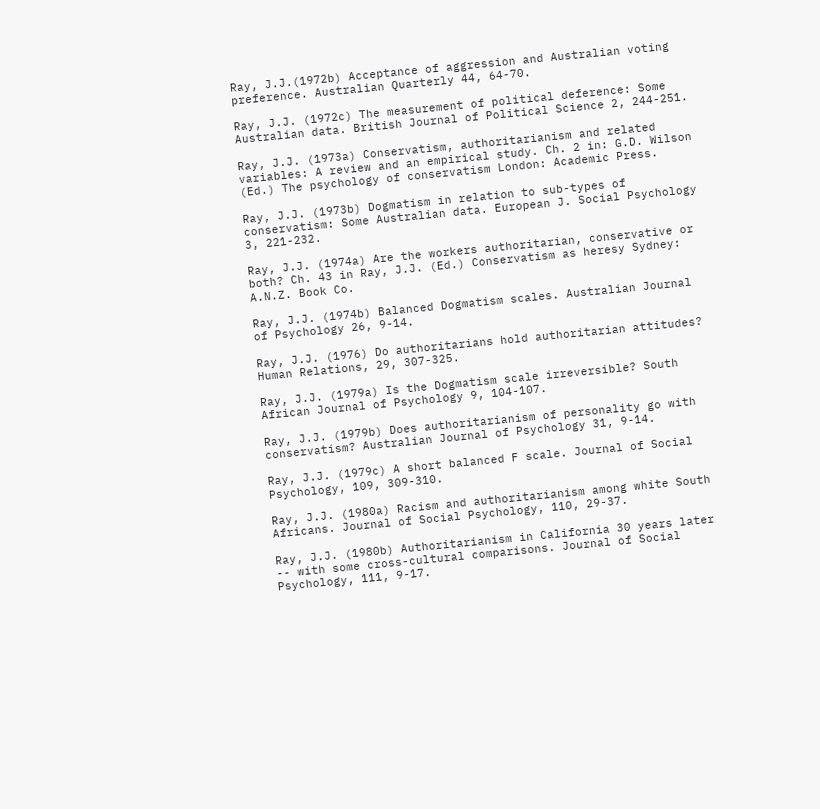Ray, J.J.(1972b) Acceptance of aggression and Australian voting preference. Australian Quarterly 44, 64-70.

Ray, J.J. (1972c) The measurement of political deference: Some Australian data. British Journal of Political Science 2, 244-251.

Ray, J.J. (1973a) Conservatism, authoritarianism and related variables: A review and an empirical study. Ch. 2 in: G.D. Wilson (Ed.) The psychology of conservatism London: Academic Press.

Ray, J.J. (1973b) Dogmatism in relation to sub-types of conservatism: Some Australian data. European J. Social Psychology 3, 221-232.

Ray, J.J. (1974a) Are the workers authoritarian, conservative or both? Ch. 43 in Ray, J.J. (Ed.) Conservatism as heresy Sydney: A.N.Z. Book Co.

Ray, J.J. (1974b) Balanced Dogmatism scales. Australian Journal of Psychology 26, 9-14.

Ray, J.J. (1976) Do authoritarians hold authoritarian attitudes? Human Relations, 29, 307-325.

Ray, J.J. (1979a) Is the Dogmatism scale irreversible? South African Journal of Psychology 9, 104-107.

Ray, J.J. (1979b) Does authoritarianism of personality go with conservatism? Australian Journal of Psychology 31, 9-14.

Ray, J.J. (1979c) A short balanced F scale. Journal of Social Psychology, 109, 309-310.

Ray, J.J. (1980a) Racism and authoritarianism among white South Africans. Journal of Social Psychology, 110, 29-37.

Ray, J.J. (1980b) Authoritarianism in California 30 years later -- with some cross-cultural comparisons. Journal of Social Psychology, 111, 9-17.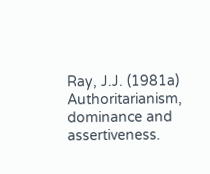Ray, J.J. (1981a) Authoritarianism, dominance and assertiveness.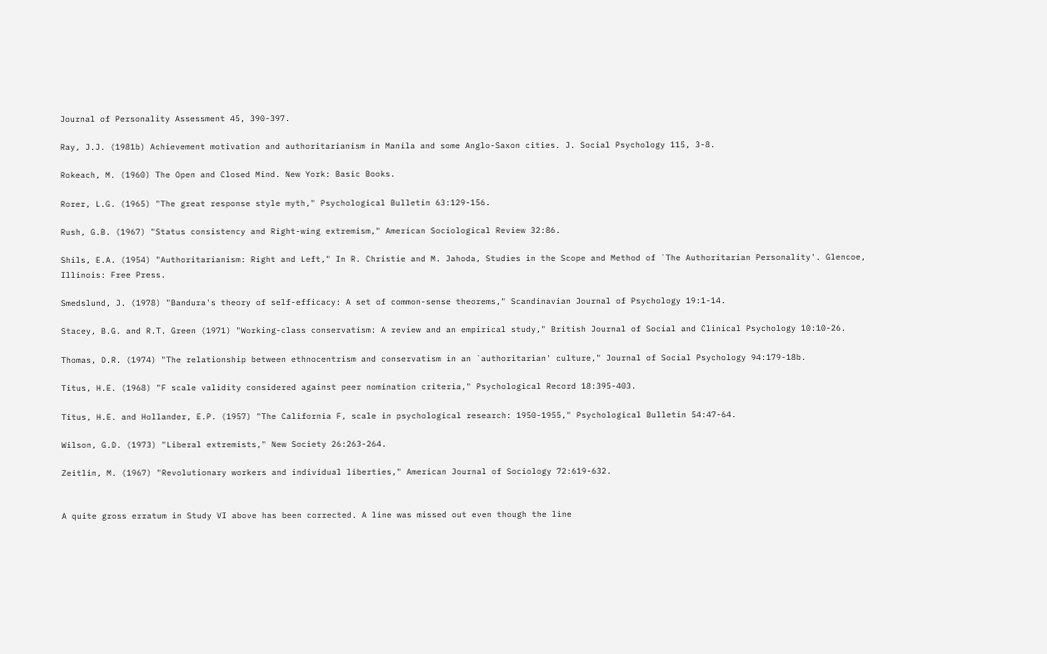Journal of Personality Assessment 45, 390-397.

Ray, J.J. (1981b) Achievement motivation and authoritarianism in Manila and some Anglo-Saxon cities. J. Social Psychology 115, 3-8.

Rokeach, M. (1960) The Open and Closed Mind. New York: Basic Books.

Rorer, L.G. (1965) "The great response style myth," Psychological Bulletin 63:129-156.

Rush, G.B. (1967) "Status consistency and Right-wing extremism," American Sociological Review 32:86.

Shils, E.A. (1954) "Authoritarianism: Right and Left," In R. Christie and M. Jahoda, Studies in the Scope and Method of `The Authoritarian Personality'. Glencoe, Illinois: Free Press.

Smedslund, J. (1978) "Bandura's theory of self-efficacy: A set of common-sense theorems," Scandinavian Journal of Psychology 19:1-14.

Stacey, B.G. and R.T. Green (1971) "Working-class conservatism: A review and an empirical study," British Journal of Social and Clinical Psychology 10:10-26.

Thomas, D.R. (1974) "The relationship between ethnocentrism and conservatism in an `authoritarian' culture," Journal of Social Psychology 94:179-18b.

Titus, H.E. (1968) "F scale validity considered against peer nomination criteria," Psychological Record 18:395-403.

Titus, H.E. and Hollander, E.P. (1957) "The California F, scale in psychological research: 1950-1955," Psychological Bulletin 54:47-64.

Wilson, G.D. (1973) "Liberal extremists," New Society 26:263-264.

Zeitlin, M. (1967) "Revolutionary workers and individual liberties," American Journal of Sociology 72:619-632.


A quite gross erratum in Study VI above has been corrected. A line was missed out even though the line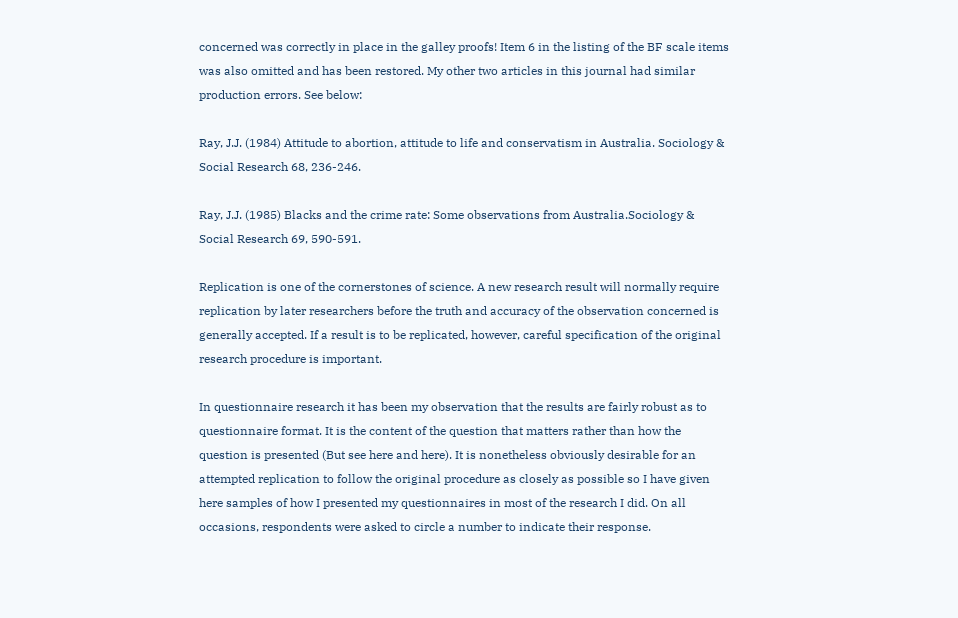concerned was correctly in place in the galley proofs! Item 6 in the listing of the BF scale items was also omitted and has been restored. My other two articles in this journal had similar production errors. See below:

Ray, J.J. (1984) Attitude to abortion, attitude to life and conservatism in Australia. Sociology & Social Research 68, 236-246.

Ray, J.J. (1985) Blacks and the crime rate: Some observations from Australia.Sociology & Social Research 69, 590-591.

Replication is one of the cornerstones of science. A new research result will normally require replication by later researchers before the truth and accuracy of the observation concerned is generally accepted. If a result is to be replicated, however, careful specification of the original research procedure is important.

In questionnaire research it has been my observation that the results are fairly robust as to questionnaire format. It is the content of the question that matters rather than how the question is presented (But see here and here). It is nonetheless obviously desirable for an attempted replication to follow the original procedure as closely as possible so I have given here samples of how I presented my questionnaires in most of the research I did. On all occasions, respondents were asked to circle a number to indicate their response.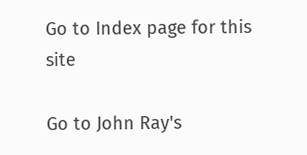Go to Index page for this site

Go to John Ray's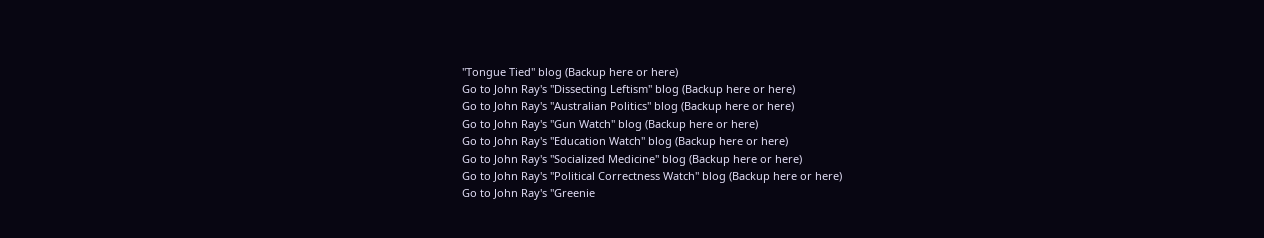"Tongue Tied" blog (Backup here or here)
Go to John Ray's "Dissecting Leftism" blog (Backup here or here)
Go to John Ray's "Australian Politics" blog (Backup here or here)
Go to John Ray's "Gun Watch" blog (Backup here or here)
Go to John Ray's "Education Watch" blog (Backup here or here)
Go to John Ray's "Socialized Medicine" blog (Backup here or here)
Go to John Ray's "Political Correctness Watch" blog (Backup here or here)
Go to John Ray's "Greenie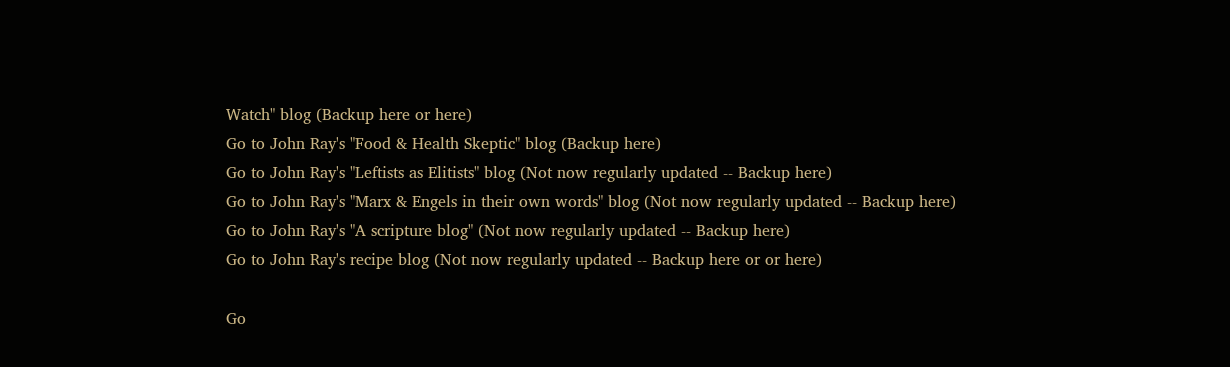Watch" blog (Backup here or here)
Go to John Ray's "Food & Health Skeptic" blog (Backup here)
Go to John Ray's "Leftists as Elitists" blog (Not now regularly updated -- Backup here)
Go to John Ray's "Marx & Engels in their own words" blog (Not now regularly updated -- Backup here)
Go to John Ray's "A scripture blog" (Not now regularly updated -- Backup here)
Go to John Ray's recipe blog (Not now regularly updated -- Backup here or or here)

Go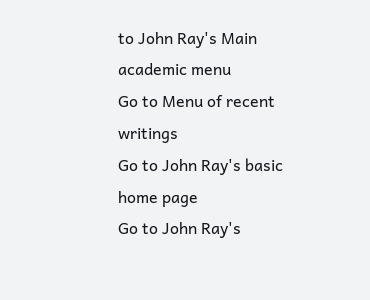to John Ray's Main academic menu
Go to Menu of recent writings
Go to John Ray's basic home page
Go to John Ray's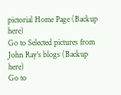pictorial Home Page (Backup here)
Go to Selected pictures from John Ray's blogs (Backup here)
Go to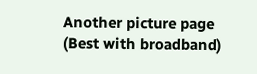Another picture page (Best with broadband)